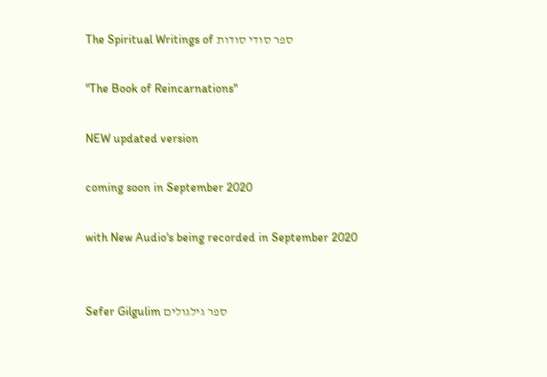The Spiritual Writings of ספר סודי סודות

"The Book of Reincarnations"

NEW updated version

coming soon in September 2020

with New Audio's being recorded in September 2020


Sefer Gilgulim ספר גילגולים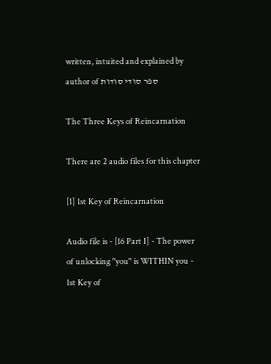written, intuited and explained by author of ספר סודי סודות

The Three Keys of Reincarnation

There are 2 audio files for this chapter

[1] 1st Key of Reincarnation

Audio file is - [16 Part I] - The power of unlocking "you" is WITHIN you - 1st Key of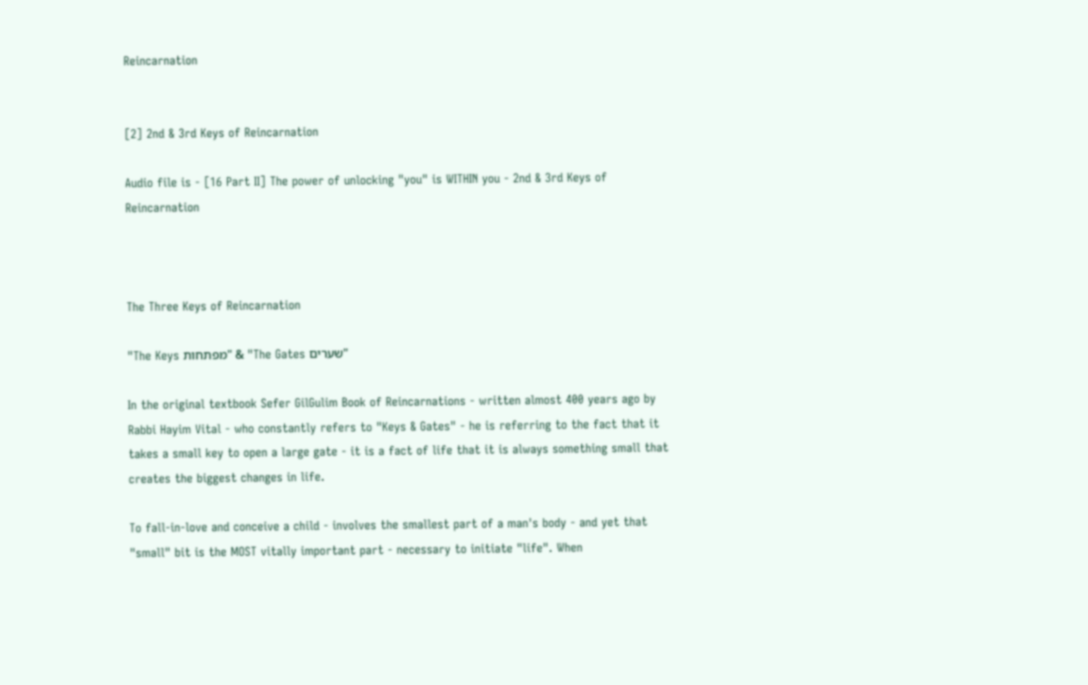Reincarnation


[2] 2nd & 3rd Keys of Reincarnation

Audio file is - [16 Part II] The power of unlocking "you" is WITHIN you - 2nd & 3rd Keys of Reincarnation



The Three Keys of Reincarnation

"The Keys מפתחות" & "The Gates שערים"

In the original textbook Sefer GilGulim Book of Reincarnations - written almost 400 years ago by Rabbi Hayim Vital - who constantly refers to "Keys & Gates" - he is referring to the fact that it takes a small key to open a large gate - it is a fact of life that it is always something small that creates the biggest changes in life.

To fall-in-love and conceive a child - involves the smallest part of a man's body - and yet that "small" bit is the MOST vitally important part - necessary to initiate "life". When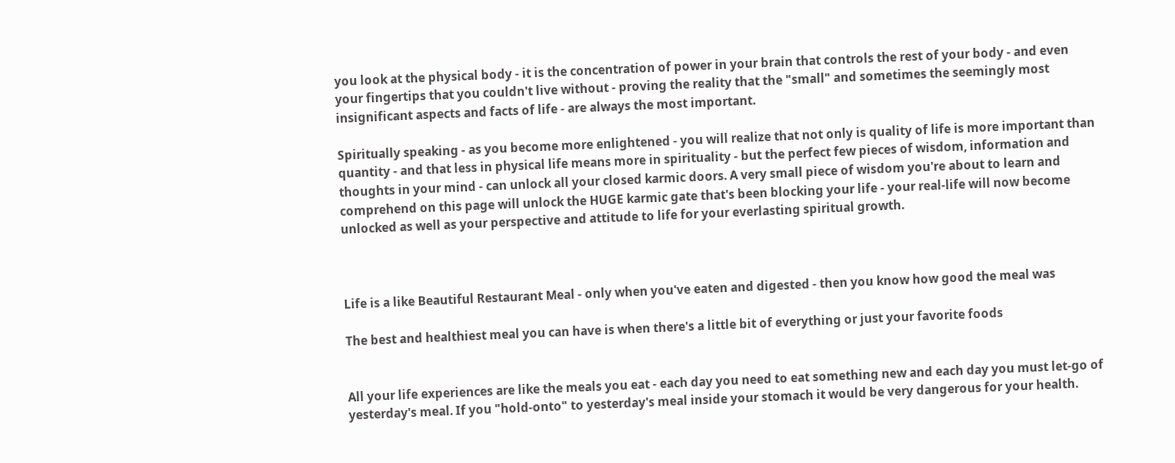you look at the physical body - it is the concentration of power in your brain that controls the rest of your body - and even your fingertips that you couldn't live without - proving the reality that the "small" and sometimes the seemingly most insignificant aspects and facts of life - are always the most important.

Spiritually speaking - as you become more enlightened - you will realize that not only is quality of life is more important than quantity - and that less in physical life means more in spirituality - but the perfect few pieces of wisdom, information and thoughts in your mind - can unlock all your closed karmic doors. A very small piece of wisdom you're about to learn and comprehend on this page will unlock the HUGE karmic gate that's been blocking your life - your real-life will now become unlocked as well as your perspective and attitude to life for your everlasting spiritual growth.



Life is a like Beautiful Restaurant Meal - only when you've eaten and digested - then you know how good the meal was

The best and healthiest meal you can have is when there's a little bit of everything or just your favorite foods


All your life experiences are like the meals you eat - each day you need to eat something new and each day you must let-go of yesterday's meal. If you "hold-onto" to yesterday's meal inside your stomach it would be very dangerous for your health.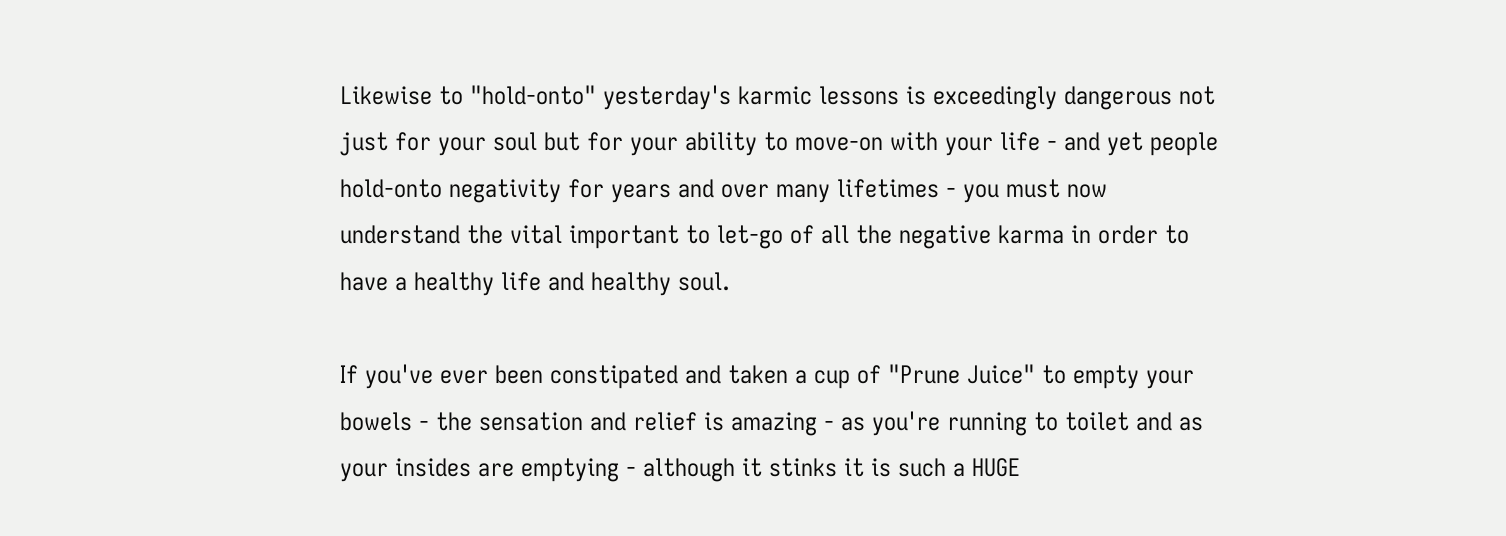Likewise to "hold-onto" yesterday's karmic lessons is exceedingly dangerous not just for your soul but for your ability to move-on with your life - and yet people hold-onto negativity for years and over many lifetimes - you must now understand the vital important to let-go of all the negative karma in order to have a healthy life and healthy soul.

If you've ever been constipated and taken a cup of "Prune Juice" to empty your bowels - the sensation and relief is amazing - as you're running to toilet and as your insides are emptying - although it stinks it is such a HUGE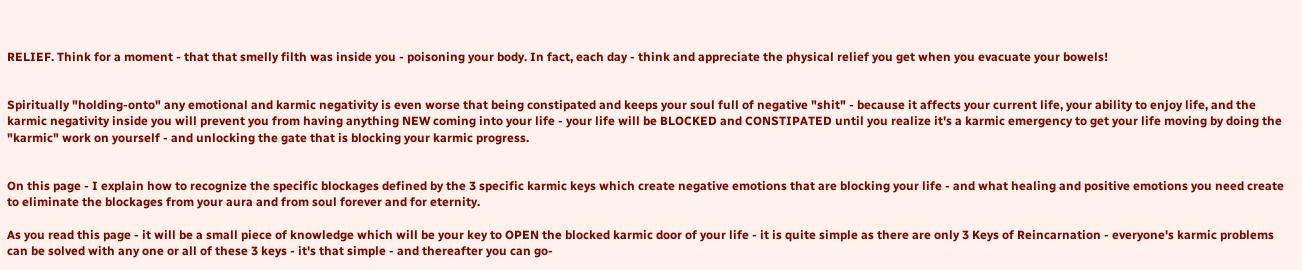RELIEF. Think for a moment - that that smelly filth was inside you - poisoning your body. In fact, each day - think and appreciate the physical relief you get when you evacuate your bowels!


Spiritually "holding-onto" any emotional and karmic negativity is even worse that being constipated and keeps your soul full of negative "shit" - because it affects your current life, your ability to enjoy life, and the karmic negativity inside you will prevent you from having anything NEW coming into your life - your life will be BLOCKED and CONSTIPATED until you realize it's a karmic emergency to get your life moving by doing the "karmic" work on yourself - and unlocking the gate that is blocking your karmic progress.


On this page - I explain how to recognize the specific blockages defined by the 3 specific karmic keys which create negative emotions that are blocking your life - and what healing and positive emotions you need create to eliminate the blockages from your aura and from soul forever and for eternity.

As you read this page - it will be a small piece of knowledge which will be your key to OPEN the blocked karmic door of your life - it is quite simple as there are only 3 Keys of Reincarnation - everyone's karmic problems can be solved with any one or all of these 3 keys - it's that simple - and thereafter you can go-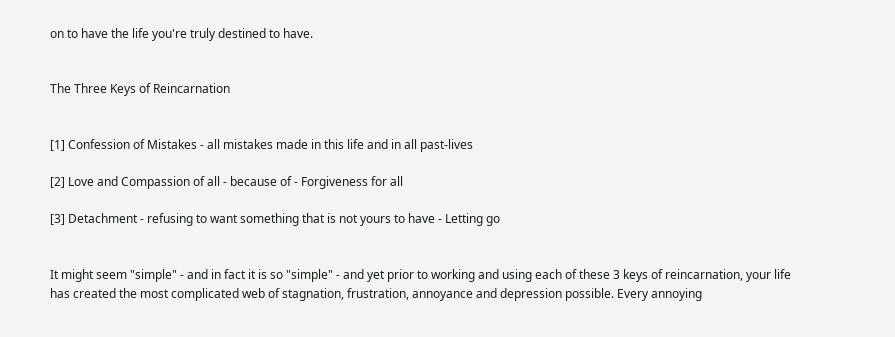on to have the life you're truly destined to have.


The Three Keys of Reincarnation


[1] Confession of Mistakes - all mistakes made in this life and in all past-lives

[2] Love and Compassion of all - because of - Forgiveness for all

[3] Detachment - refusing to want something that is not yours to have - Letting go


It might seem "simple" - and in fact it is so "simple" - and yet prior to working and using each of these 3 keys of reincarnation, your life has created the most complicated web of stagnation, frustration, annoyance and depression possible. Every annoying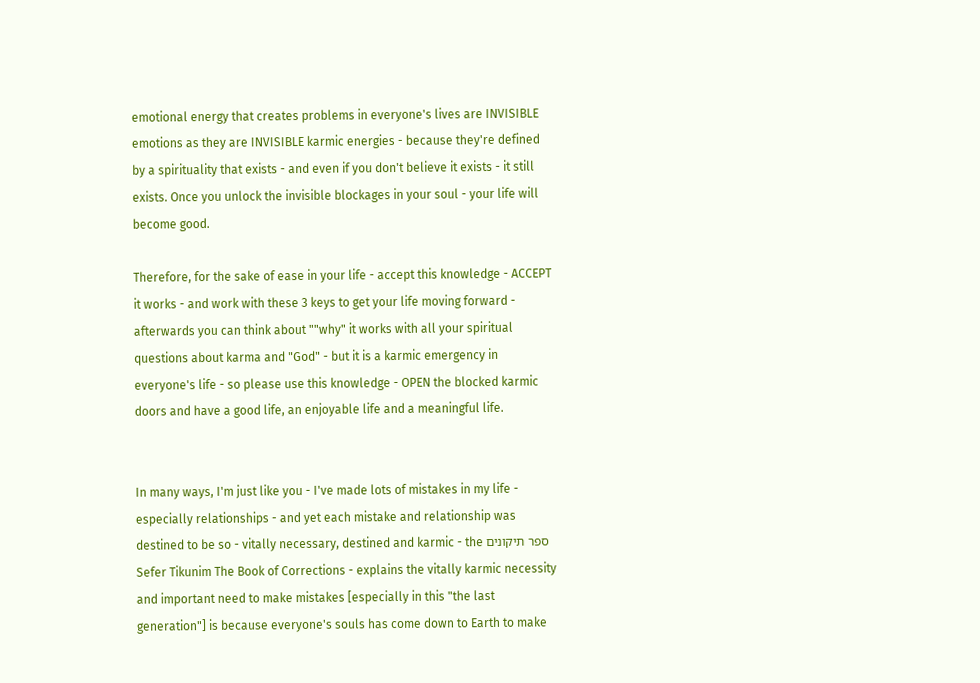emotional energy that creates problems in everyone's lives are INVISIBLE emotions as they are INVISIBLE karmic energies - because they're defined by a spirituality that exists - and even if you don't believe it exists - it still exists. Once you unlock the invisible blockages in your soul - your life will become good.

Therefore, for the sake of ease in your life - accept this knowledge - ACCEPT it works - and work with these 3 keys to get your life moving forward - afterwards you can think about ""why" it works with all your spiritual questions about karma and "God" - but it is a karmic emergency in everyone's life - so please use this knowledge - OPEN the blocked karmic doors and have a good life, an enjoyable life and a meaningful life.


In many ways, I'm just like you - I've made lots of mistakes in my life - especially relationships - and yet each mistake and relationship was destined to be so - vitally necessary, destined and karmic - the ספר תיקונים Sefer Tikunim The Book of Corrections - explains the vitally karmic necessity and important need to make mistakes [especially in this "the last generation"] is because everyone's souls has come down to Earth to make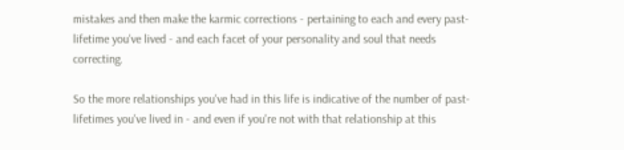mistakes and then make the karmic corrections - pertaining to each and every past-lifetime you've lived - and each facet of your personality and soul that needs correcting.

So the more relationships you've had in this life is indicative of the number of past-lifetimes you've lived in - and even if you're not with that relationship at this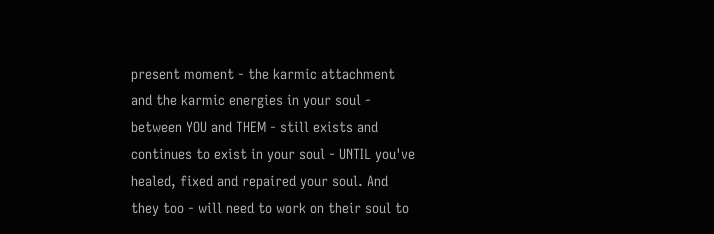present moment - the karmic attachment and the karmic energies in your soul - between YOU and THEM - still exists and continues to exist in your soul - UNTIL you've healed, fixed and repaired your soul. And they too - will need to work on their soul to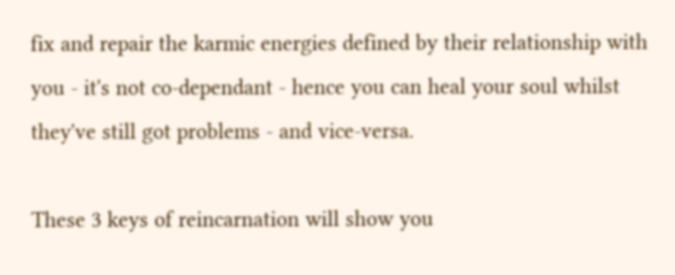fix and repair the karmic energies defined by their relationship with you - it's not co-dependant - hence you can heal your soul whilst they've still got problems - and vice-versa.

These 3 keys of reincarnation will show you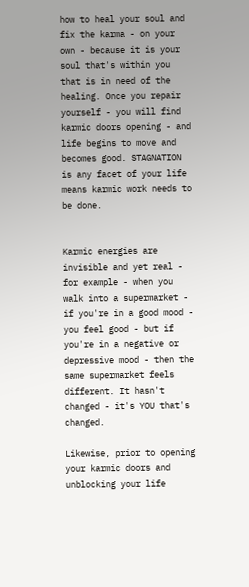how to heal your soul and fix the karma - on your own - because it is your soul that's within you that is in need of the healing. Once you repair yourself - you will find karmic doors opening - and life begins to move and becomes good. STAGNATION is any facet of your life means karmic work needs to be done.


Karmic energies are invisible and yet real - for example - when you walk into a supermarket - if you're in a good mood - you feel good - but if you're in a negative or depressive mood - then the same supermarket feels different. It hasn't changed - it's YOU that's changed.

Likewise, prior to opening your karmic doors and unblocking your life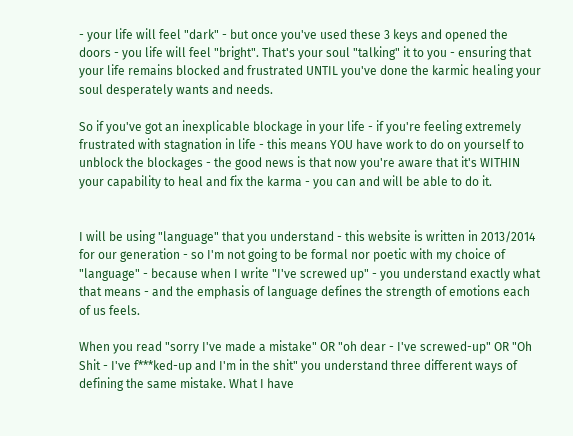- your life will feel "dark" - but once you've used these 3 keys and opened the doors - you life will feel "bright". That's your soul "talking" it to you - ensuring that your life remains blocked and frustrated UNTIL you've done the karmic healing your soul desperately wants and needs.

So if you've got an inexplicable blockage in your life - if you're feeling extremely frustrated with stagnation in life - this means YOU have work to do on yourself to unblock the blockages - the good news is that now you're aware that it's WITHIN your capability to heal and fix the karma - you can and will be able to do it.


I will be using "language" that you understand - this website is written in 2013/2014 for our generation - so I'm not going to be formal nor poetic with my choice of "language" - because when I write "I've screwed up" - you understand exactly what that means - and the emphasis of language defines the strength of emotions each of us feels.

When you read "sorry I've made a mistake" OR "oh dear - I've screwed-up" OR "Oh Shit - I've f***ked-up and I'm in the shit" you understand three different ways of defining the same mistake. What I have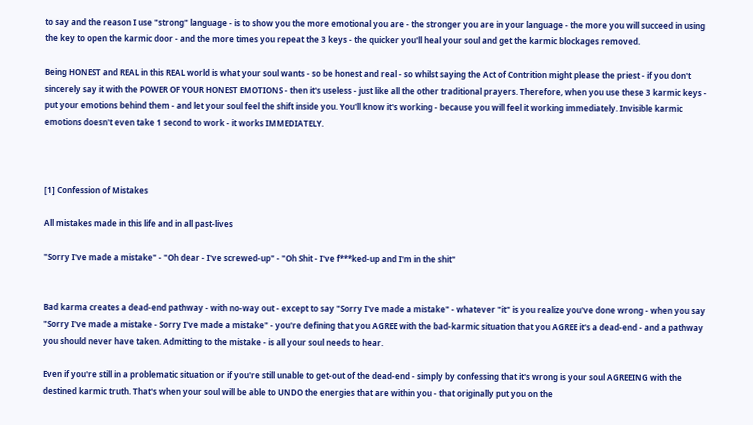to say and the reason I use "strong" language - is to show you the more emotional you are - the stronger you are in your language - the more you will succeed in using the key to open the karmic door - and the more times you repeat the 3 keys - the quicker you'll heal your soul and get the karmic blockages removed.

Being HONEST and REAL in this REAL world is what your soul wants - so be honest and real - so whilst saying the Act of Contrition might please the priest - if you don't sincerely say it with the POWER OF YOUR HONEST EMOTIONS - then it's useless - just like all the other traditional prayers. Therefore, when you use these 3 karmic keys - put your emotions behind them - and let your soul feel the shift inside you. You'll know it's working - because you will feel it working immediately. Invisible karmic emotions doesn't even take 1 second to work - it works IMMEDIATELY.



[1] Confession of Mistakes

All mistakes made in this life and in all past-lives

"Sorry I've made a mistake" - "Oh dear - I've screwed-up" - "Oh Shit - I've f***ked-up and I'm in the shit"


Bad karma creates a dead-end pathway - with no-way out - except to say "Sorry I've made a mistake" - whatever "it" is you realize you've done wrong - when you say "Sorry I've made a mistake - Sorry I've made a mistake" - you're defining that you AGREE with the bad-karmic situation that you AGREE it's a dead-end - and a pathway you should never have taken. Admitting to the mistake - is all your soul needs to hear.

Even if you're still in a problematic situation or if you're still unable to get-out of the dead-end - simply by confessing that it's wrong is your soul AGREEING with the destined karmic truth. That's when your soul will be able to UNDO the energies that are within you - that originally put you on the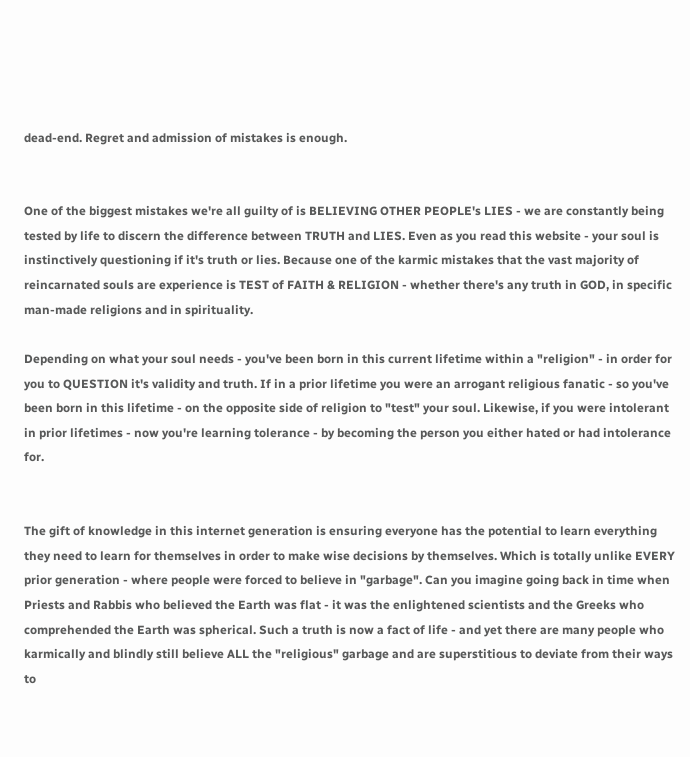dead-end. Regret and admission of mistakes is enough.


One of the biggest mistakes we're all guilty of is BELIEVING OTHER PEOPLE's LIES - we are constantly being tested by life to discern the difference between TRUTH and LIES. Even as you read this website - your soul is instinctively questioning if it's truth or lies. Because one of the karmic mistakes that the vast majority of reincarnated souls are experience is TEST of FAITH & RELIGION - whether there's any truth in GOD, in specific man-made religions and in spirituality.

Depending on what your soul needs - you've been born in this current lifetime within a "religion" - in order for you to QUESTION it's validity and truth. If in a prior lifetime you were an arrogant religious fanatic - so you've been born in this lifetime - on the opposite side of religion to "test" your soul. Likewise, if you were intolerant in prior lifetimes - now you're learning tolerance - by becoming the person you either hated or had intolerance for.


The gift of knowledge in this internet generation is ensuring everyone has the potential to learn everything they need to learn for themselves in order to make wise decisions by themselves. Which is totally unlike EVERY prior generation - where people were forced to believe in "garbage". Can you imagine going back in time when Priests and Rabbis who believed the Earth was flat - it was the enlightened scientists and the Greeks who comprehended the Earth was spherical. Such a truth is now a fact of life - and yet there are many people who karmically and blindly still believe ALL the "religious" garbage and are superstitious to deviate from their ways to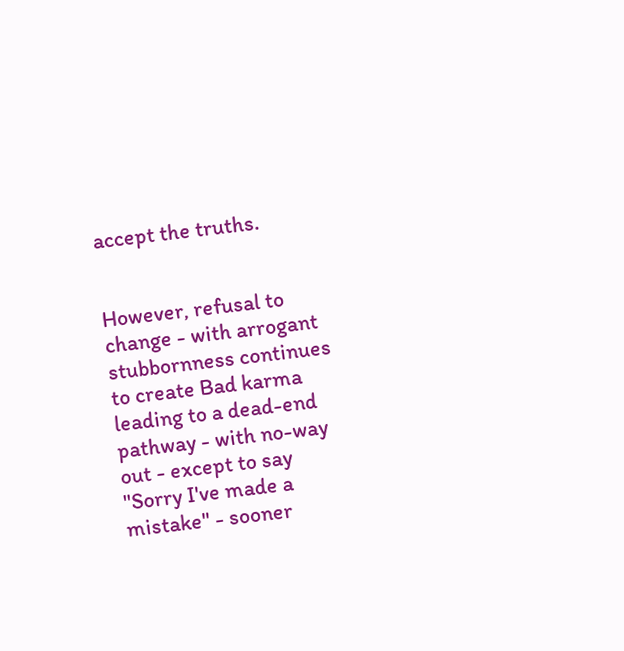accept the truths.


However, refusal to change - with arrogant stubbornness continues to create Bad karma leading to a dead-end pathway - with no-way out - except to say "Sorry I've made a mistake" - sooner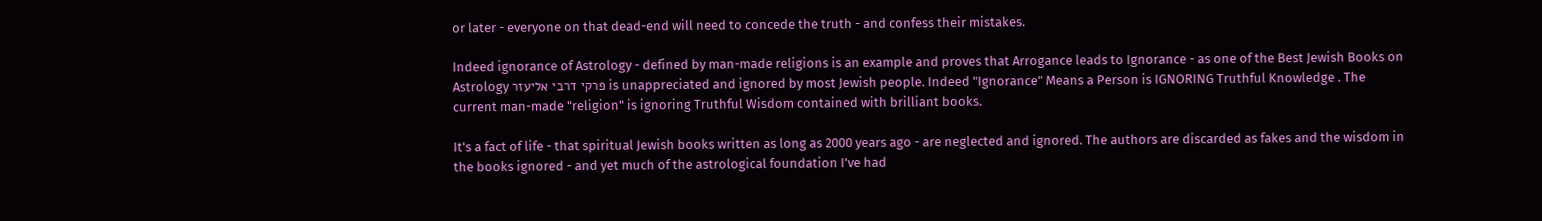or later - everyone on that dead-end will need to concede the truth - and confess their mistakes.

Indeed ignorance of Astrology - defined by man-made religions is an example and proves that Arrogance leads to Ignorance - as one of the Best Jewish Books on Astrology פרקי דרבי אליעזר is unappreciated and ignored by most Jewish people. Indeed "Ignorance" Means a Person is IGNORING Truthful Knowledge . The current man-made "religion" is ignoring Truthful Wisdom contained with brilliant books.

It's a fact of life - that spiritual Jewish books written as long as 2000 years ago - are neglected and ignored. The authors are discarded as fakes and the wisdom in the books ignored - and yet much of the astrological foundation I've had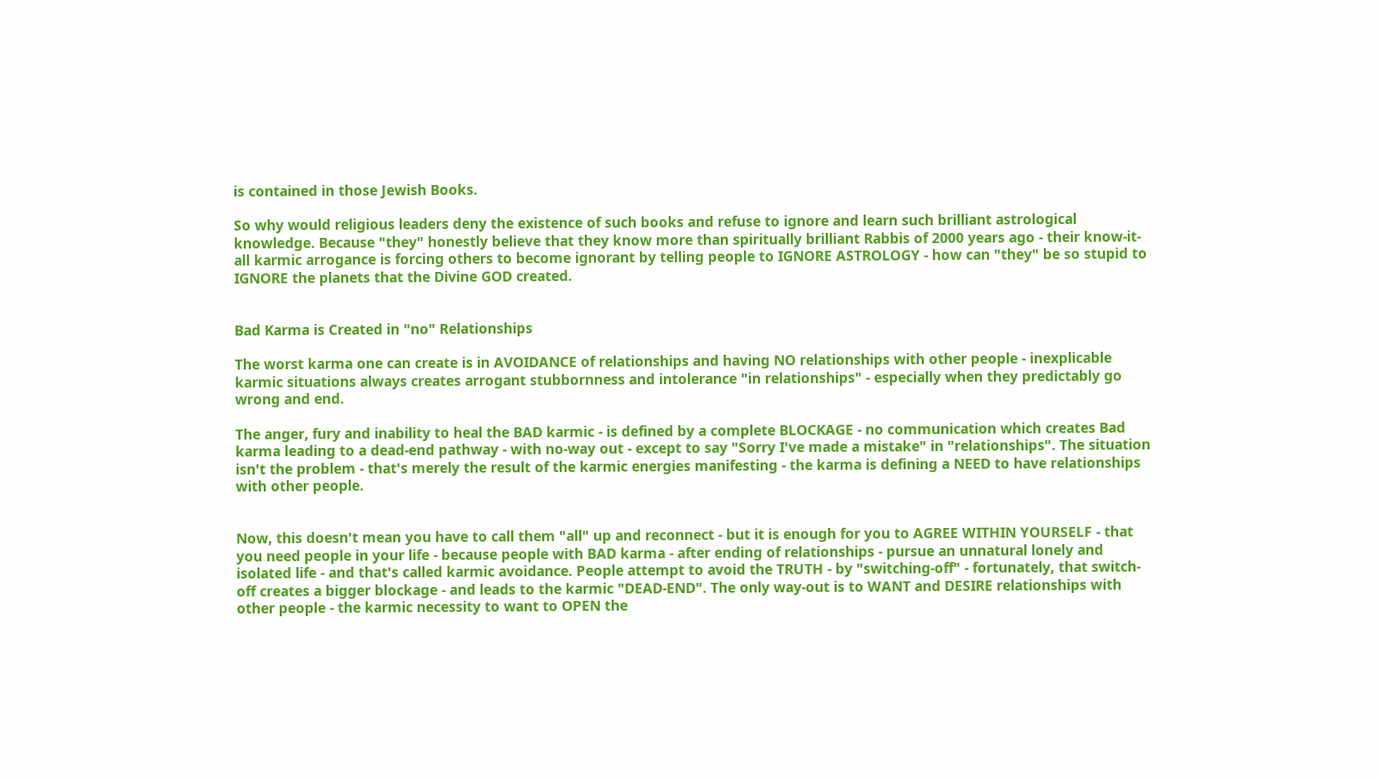is contained in those Jewish Books.

So why would religious leaders deny the existence of such books and refuse to ignore and learn such brilliant astrological knowledge. Because "they" honestly believe that they know more than spiritually brilliant Rabbis of 2000 years ago - their know-it-all karmic arrogance is forcing others to become ignorant by telling people to IGNORE ASTROLOGY - how can "they" be so stupid to IGNORE the planets that the Divine GOD created.


Bad Karma is Created in "no" Relationships

The worst karma one can create is in AVOIDANCE of relationships and having NO relationships with other people - inexplicable karmic situations always creates arrogant stubbornness and intolerance "in relationships" - especially when they predictably go wrong and end.

The anger, fury and inability to heal the BAD karmic - is defined by a complete BLOCKAGE - no communication which creates Bad karma leading to a dead-end pathway - with no-way out - except to say "Sorry I've made a mistake" in "relationships". The situation isn't the problem - that's merely the result of the karmic energies manifesting - the karma is defining a NEED to have relationships with other people.


Now, this doesn't mean you have to call them "all" up and reconnect - but it is enough for you to AGREE WITHIN YOURSELF - that you need people in your life - because people with BAD karma - after ending of relationships - pursue an unnatural lonely and isolated life - and that's called karmic avoidance. People attempt to avoid the TRUTH - by "switching-off" - fortunately, that switch-off creates a bigger blockage - and leads to the karmic "DEAD-END". The only way-out is to WANT and DESIRE relationships with other people - the karmic necessity to want to OPEN the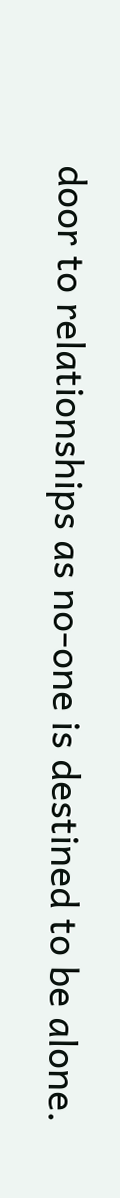door to relationships as no-one is destined to be alone.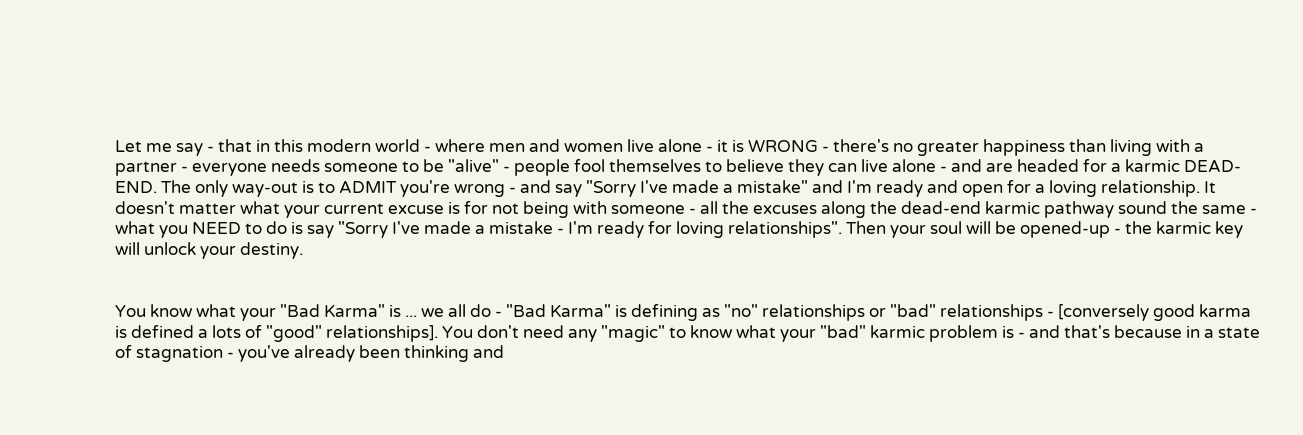Let me say - that in this modern world - where men and women live alone - it is WRONG - there's no greater happiness than living with a partner - everyone needs someone to be "alive" - people fool themselves to believe they can live alone - and are headed for a karmic DEAD-END. The only way-out is to ADMIT you're wrong - and say "Sorry I've made a mistake" and I'm ready and open for a loving relationship. It doesn't matter what your current excuse is for not being with someone - all the excuses along the dead-end karmic pathway sound the same - what you NEED to do is say "Sorry I've made a mistake - I'm ready for loving relationships". Then your soul will be opened-up - the karmic key will unlock your destiny.


You know what your "Bad Karma" is ... we all do - "Bad Karma" is defining as "no" relationships or "bad" relationships - [conversely good karma is defined a lots of "good" relationships]. You don't need any "magic" to know what your "bad" karmic problem is - and that's because in a state of stagnation - you've already been thinking and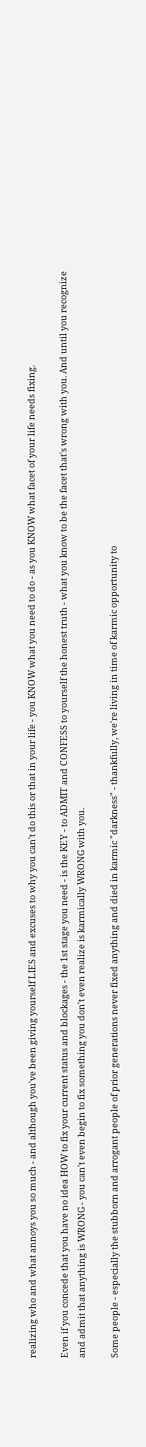realizing who and what annoys you so much - and although you've been giving yourself LIES and excuses to why you can't do this or that in your life - you KNOW what you need to do - as you KNOW what facet of your life needs fixing.

Even if you concede that you have no idea HOW to fix your current status and blockages - the 1st stage you need - is the KEY - to ADMIT and CONFESS to yourself the honest truth - what you know to be the facet that's wrong with you. And until you recognize and admit that anything is WRONG - you can't even begin to fix something you don't even realize is karmically WRONG with you.

Some people - especially the stubborn and arrogant people of prior generations never fixed anything and died in karmic "darkness" - thankfully, we're living in time of karmic opportunity to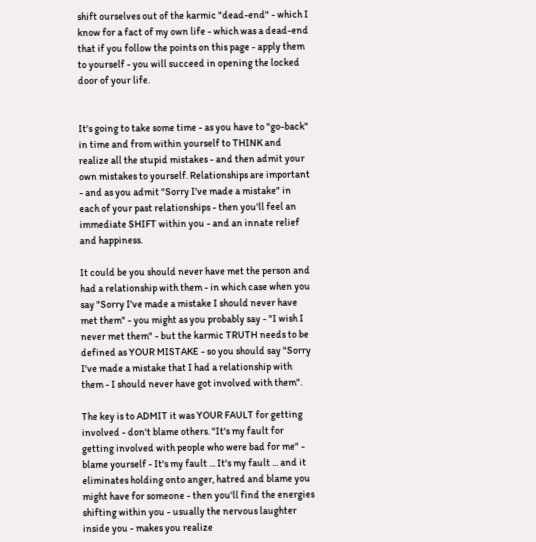shift ourselves out of the karmic "dead-end" - which I know for a fact of my own life - which was a dead-end that if you follow the points on this page - apply them to yourself - you will succeed in opening the locked door of your life.


It's going to take some time - as you have to "go-back" in time and from within yourself to THINK and realize all the stupid mistakes - and then admit your own mistakes to yourself. Relationships are important - and as you admit "Sorry I've made a mistake" in each of your past relationships - then you'll feel an immediate SHIFT within you - and an innate relief and happiness.

It could be you should never have met the person and had a relationship with them - in which case when you say "Sorry I've made a mistake I should never have met them" - you might as you probably say - "I wish I never met them" - but the karmic TRUTH needs to be defined as YOUR MISTAKE - so you should say "Sorry I've made a mistake that I had a relationship with them - I should never have got involved with them".

The key is to ADMIT it was YOUR FAULT for getting involved - don't blame others. "It's my fault for getting involved with people who were bad for me" - blame yourself - It's my fault ... It's my fault ... and it eliminates holding onto anger, hatred and blame you might have for someone - then you'll find the energies shifting within you - usually the nervous laughter inside you - makes you realize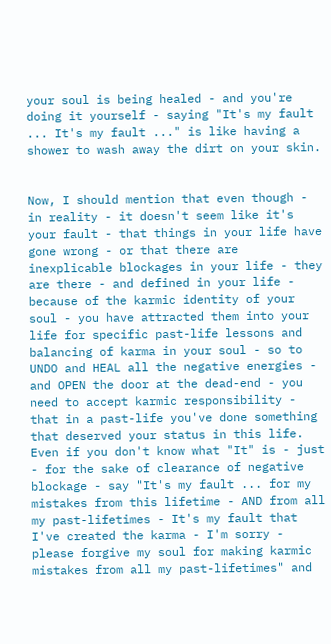your soul is being healed - and you're doing it yourself - saying "It's my fault ... It's my fault ..." is like having a shower to wash away the dirt on your skin.


Now, I should mention that even though - in reality - it doesn't seem like it's your fault - that things in your life have gone wrong - or that there are inexplicable blockages in your life - they are there - and defined in your life - because of the karmic identity of your soul - you have attracted them into your life for specific past-life lessons and balancing of karma in your soul - so to UNDO and HEAL all the negative energies - and OPEN the door at the dead-end - you need to accept karmic responsibility - that in a past-life you've done something that deserved your status in this life. Even if you don't know what "It" is - just - for the sake of clearance of negative blockage - say "It's my fault ... for my mistakes from this lifetime - AND from all my past-lifetimes - It's my fault that I've created the karma - I'm sorry - please forgive my soul for making karmic mistakes from all my past-lifetimes" and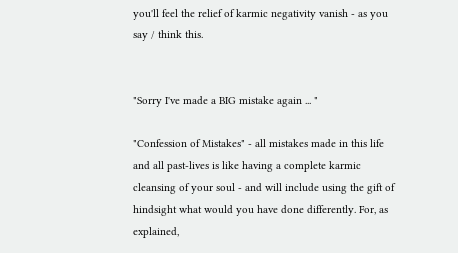you'll feel the relief of karmic negativity vanish - as you say / think this.


"Sorry I've made a BIG mistake again ... "

"Confession of Mistakes" - all mistakes made in this life and all past-lives is like having a complete karmic cleansing of your soul - and will include using the gift of hindsight what would you have done differently. For, as explained,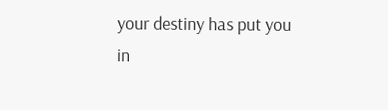your destiny has put you in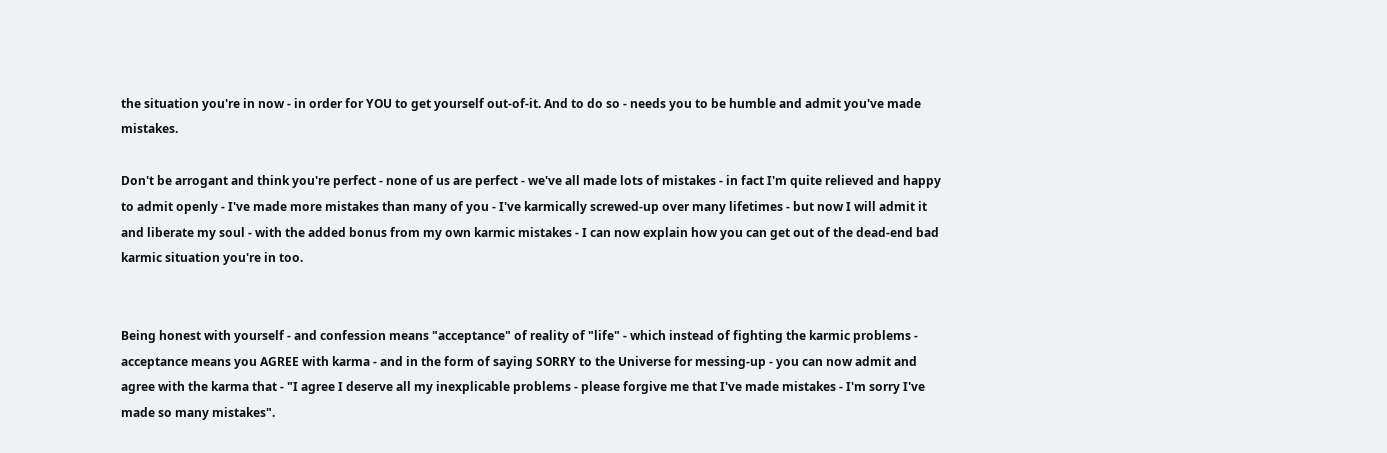the situation you're in now - in order for YOU to get yourself out-of-it. And to do so - needs you to be humble and admit you've made mistakes.

Don't be arrogant and think you're perfect - none of us are perfect - we've all made lots of mistakes - in fact I'm quite relieved and happy to admit openly - I've made more mistakes than many of you - I've karmically screwed-up over many lifetimes - but now I will admit it and liberate my soul - with the added bonus from my own karmic mistakes - I can now explain how you can get out of the dead-end bad karmic situation you're in too.


Being honest with yourself - and confession means "acceptance" of reality of "life" - which instead of fighting the karmic problems - acceptance means you AGREE with karma - and in the form of saying SORRY to the Universe for messing-up - you can now admit and agree with the karma that - "I agree I deserve all my inexplicable problems - please forgive me that I've made mistakes - I'm sorry I've made so many mistakes".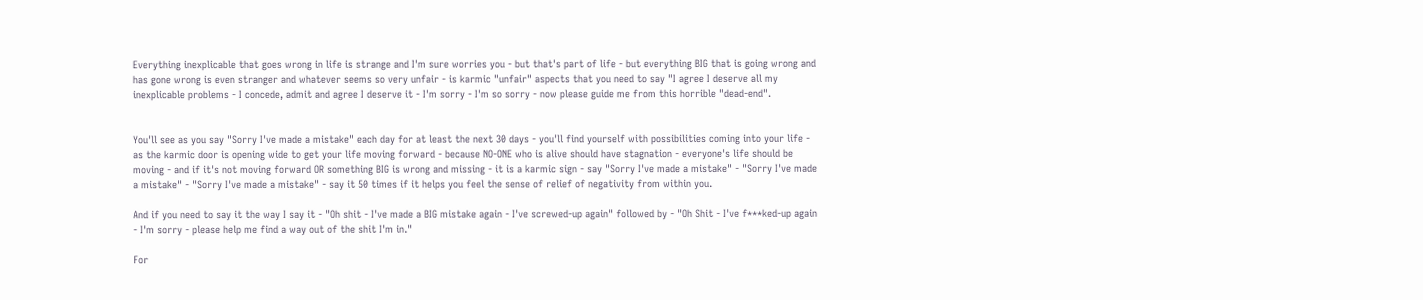Everything inexplicable that goes wrong in life is strange and I'm sure worries you - but that's part of life - but everything BIG that is going wrong and has gone wrong is even stranger and whatever seems so very unfair - is karmic "unfair" aspects that you need to say "I agree I deserve all my inexplicable problems - I concede, admit and agree I deserve it - I'm sorry - I'm so sorry - now please guide me from this horrible "dead-end".


You'll see as you say "Sorry I've made a mistake" each day for at least the next 30 days - you'll find yourself with possibilities coming into your life - as the karmic door is opening wide to get your life moving forward - because NO-ONE who is alive should have stagnation - everyone's life should be moving - and if it's not moving forward OR something BIG is wrong and missing - it is a karmic sign - say "Sorry I've made a mistake" - "Sorry I've made a mistake" - "Sorry I've made a mistake" - say it 50 times if it helps you feel the sense of relief of negativity from within you.

And if you need to say it the way I say it - "Oh shit - I've made a BIG mistake again - I've screwed-up again" followed by - "Oh Shit - I've f***ked-up again - I'm sorry - please help me find a way out of the shit I'm in."

For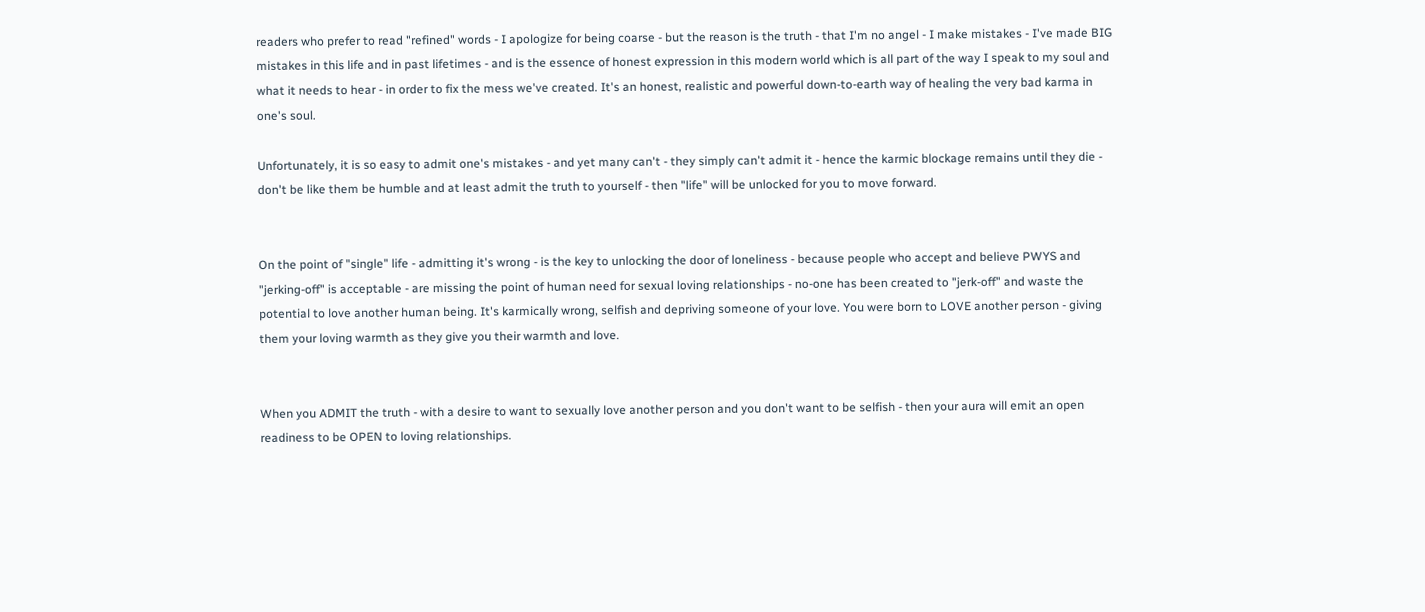readers who prefer to read "refined" words - I apologize for being coarse - but the reason is the truth - that I'm no angel - I make mistakes - I've made BIG mistakes in this life and in past lifetimes - and is the essence of honest expression in this modern world which is all part of the way I speak to my soul and what it needs to hear - in order to fix the mess we've created. It's an honest, realistic and powerful down-to-earth way of healing the very bad karma in one's soul.

Unfortunately, it is so easy to admit one's mistakes - and yet many can't - they simply can't admit it - hence the karmic blockage remains until they die - don't be like them be humble and at least admit the truth to yourself - then "life" will be unlocked for you to move forward.


On the point of "single" life - admitting it's wrong - is the key to unlocking the door of loneliness - because people who accept and believe PWYS and "jerking-off" is acceptable - are missing the point of human need for sexual loving relationships - no-one has been created to "jerk-off" and waste the potential to love another human being. It's karmically wrong, selfish and depriving someone of your love. You were born to LOVE another person - giving them your loving warmth as they give you their warmth and love.


When you ADMIT the truth - with a desire to want to sexually love another person and you don't want to be selfish - then your aura will emit an open readiness to be OPEN to loving relationships.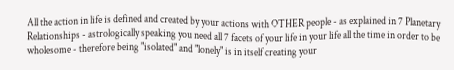All the action in life is defined and created by your actions with OTHER people - as explained in 7 Planetary Relationships - astrologically speaking you need all 7 facets of your life in your life all the time in order to be wholesome - therefore being "isolated" and "lonely" is in itself creating your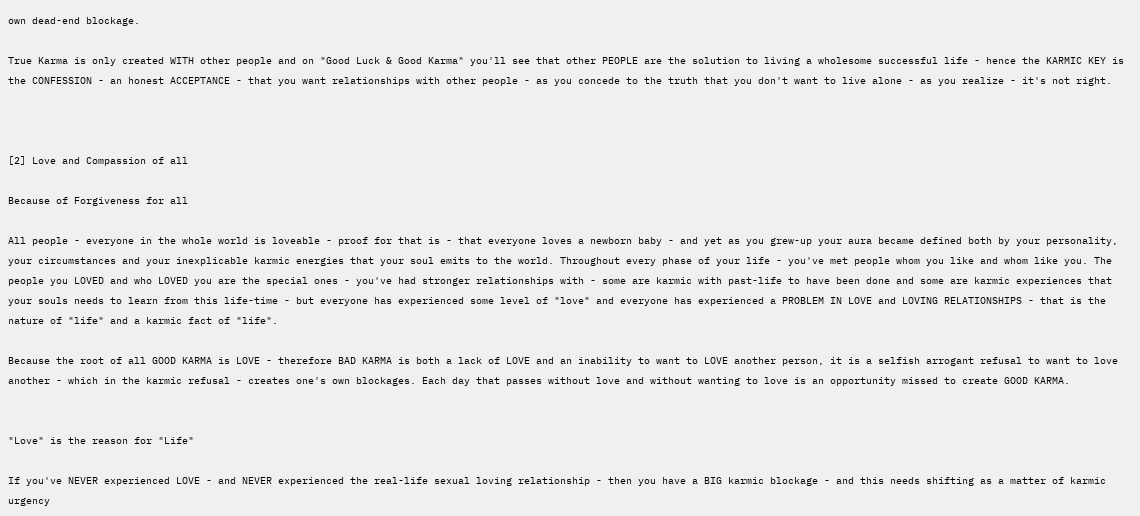own dead-end blockage.

True Karma is only created WITH other people and on "Good Luck & Good Karma" you'll see that other PEOPLE are the solution to living a wholesome successful life - hence the KARMIC KEY is the CONFESSION - an honest ACCEPTANCE - that you want relationships with other people - as you concede to the truth that you don't want to live alone - as you realize - it's not right.



[2] Love and Compassion of all

Because of Forgiveness for all

All people - everyone in the whole world is loveable - proof for that is - that everyone loves a newborn baby - and yet as you grew-up your aura became defined both by your personality, your circumstances and your inexplicable karmic energies that your soul emits to the world. Throughout every phase of your life - you've met people whom you like and whom like you. The people you LOVED and who LOVED you are the special ones - you've had stronger relationships with - some are karmic with past-life to have been done and some are karmic experiences that your souls needs to learn from this life-time - but everyone has experienced some level of "love" and everyone has experienced a PROBLEM IN LOVE and LOVING RELATIONSHIPS - that is the nature of "life" and a karmic fact of "life".

Because the root of all GOOD KARMA is LOVE - therefore BAD KARMA is both a lack of LOVE and an inability to want to LOVE another person, it is a selfish arrogant refusal to want to love another - which in the karmic refusal - creates one's own blockages. Each day that passes without love and without wanting to love is an opportunity missed to create GOOD KARMA.


"Love" is the reason for "Life"

If you've NEVER experienced LOVE - and NEVER experienced the real-life sexual loving relationship - then you have a BIG karmic blockage - and this needs shifting as a matter of karmic urgency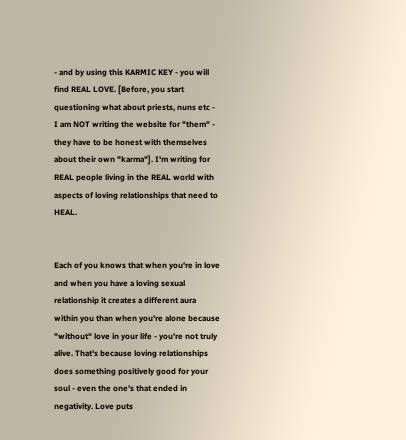- and by using this KARMIC KEY - you will find REAL LOVE. [Before, you start questioning what about priests, nuns etc - I am NOT writing the website for "them" - they have to be honest with themselves about their own "karma"]. I'm writing for REAL people living in the REAL world with aspects of loving relationships that need to HEAL.


Each of you knows that when you're in love and when you have a loving sexual relationship it creates a different aura within you than when you're alone because "without" love in your life - you're not truly alive. That's because loving relationships does something positively good for your soul - even the one's that ended in negativity. Love puts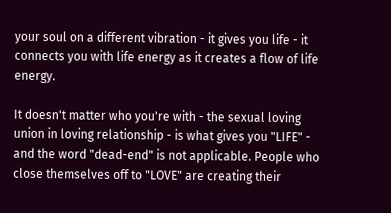your soul on a different vibration - it gives you life - it connects you with life energy as it creates a flow of life energy.

It doesn't matter who you're with - the sexual loving union in loving relationship - is what gives you "LIFE" - and the word "dead-end" is not applicable. People who close themselves off to "LOVE" are creating their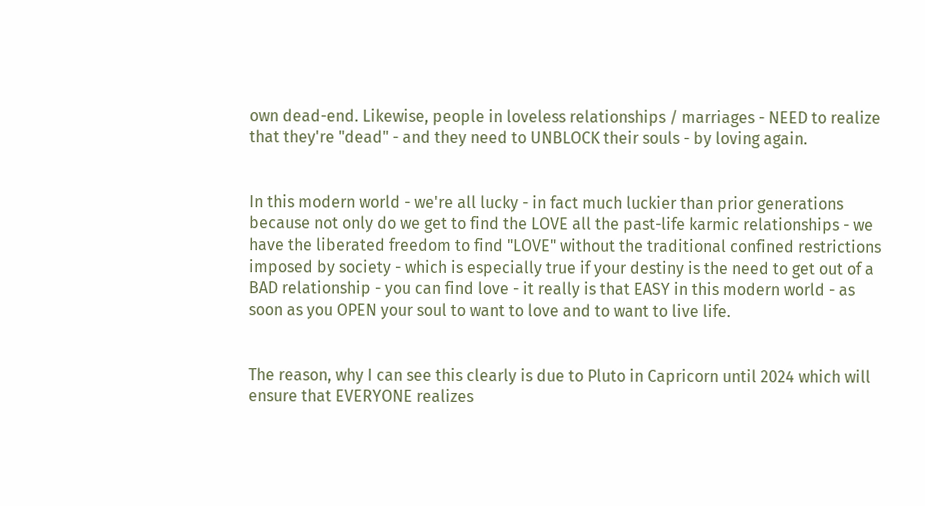own dead-end. Likewise, people in loveless relationships / marriages - NEED to realize that they're "dead" - and they need to UNBLOCK their souls - by loving again.


In this modern world - we're all lucky - in fact much luckier than prior generations because not only do we get to find the LOVE all the past-life karmic relationships - we have the liberated freedom to find "LOVE" without the traditional confined restrictions imposed by society - which is especially true if your destiny is the need to get out of a BAD relationship - you can find love - it really is that EASY in this modern world - as soon as you OPEN your soul to want to love and to want to live life.


The reason, why I can see this clearly is due to Pluto in Capricorn until 2024 which will ensure that EVERYONE realizes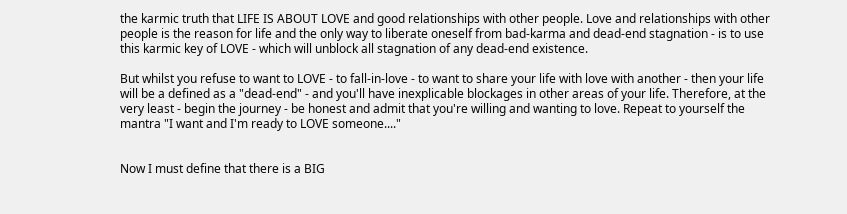the karmic truth that LIFE IS ABOUT LOVE and good relationships with other people. Love and relationships with other people is the reason for life and the only way to liberate oneself from bad-karma and dead-end stagnation - is to use this karmic key of LOVE - which will unblock all stagnation of any dead-end existence.

But whilst you refuse to want to LOVE - to fall-in-love - to want to share your life with love with another - then your life will be a defined as a "dead-end" - and you'll have inexplicable blockages in other areas of your life. Therefore, at the very least - begin the journey - be honest and admit that you're willing and wanting to love. Repeat to yourself the mantra "I want and I'm ready to LOVE someone...."


Now I must define that there is a BIG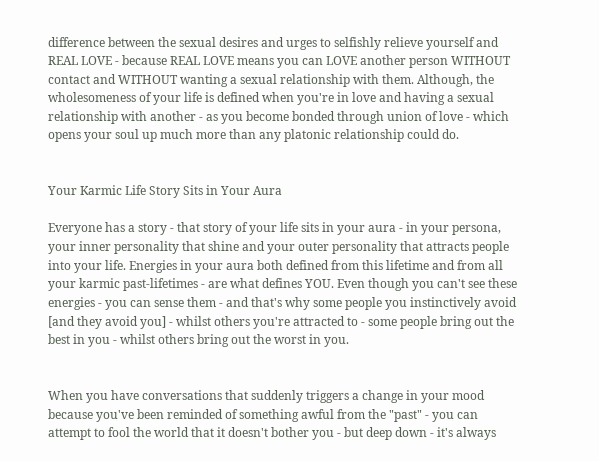difference between the sexual desires and urges to selfishly relieve yourself and REAL LOVE - because REAL LOVE means you can LOVE another person WITHOUT contact and WITHOUT wanting a sexual relationship with them. Although, the wholesomeness of your life is defined when you're in love and having a sexual relationship with another - as you become bonded through union of love - which opens your soul up much more than any platonic relationship could do.


Your Karmic Life Story Sits in Your Aura

Everyone has a story - that story of your life sits in your aura - in your persona, your inner personality that shine and your outer personality that attracts people into your life. Energies in your aura both defined from this lifetime and from all your karmic past-lifetimes - are what defines YOU. Even though you can't see these energies - you can sense them - and that's why some people you instinctively avoid [and they avoid you] - whilst others you're attracted to - some people bring out the best in you - whilst others bring out the worst in you.


When you have conversations that suddenly triggers a change in your mood because you've been reminded of something awful from the "past" - you can attempt to fool the world that it doesn't bother you - but deep down - it's always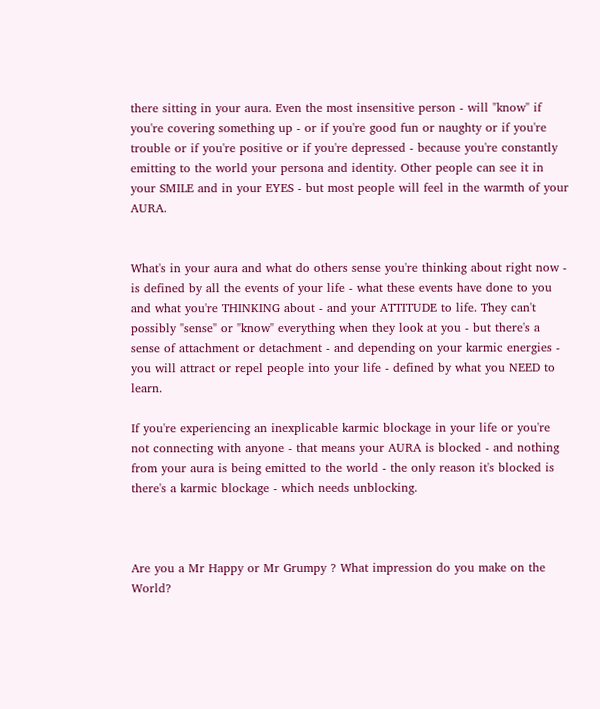there sitting in your aura. Even the most insensitive person - will "know" if you're covering something up - or if you're good fun or naughty or if you're trouble or if you're positive or if you're depressed - because you're constantly emitting to the world your persona and identity. Other people can see it in your SMILE and in your EYES - but most people will feel in the warmth of your AURA.


What's in your aura and what do others sense you're thinking about right now - is defined by all the events of your life - what these events have done to you and what you're THINKING about - and your ATTITUDE to life. They can't possibly "sense" or "know" everything when they look at you - but there's a sense of attachment or detachment - and depending on your karmic energies - you will attract or repel people into your life - defined by what you NEED to learn.

If you're experiencing an inexplicable karmic blockage in your life or you're not connecting with anyone - that means your AURA is blocked - and nothing from your aura is being emitted to the world - the only reason it's blocked is there's a karmic blockage - which needs unblocking.



Are you a Mr Happy or Mr Grumpy ? What impression do you make on the World?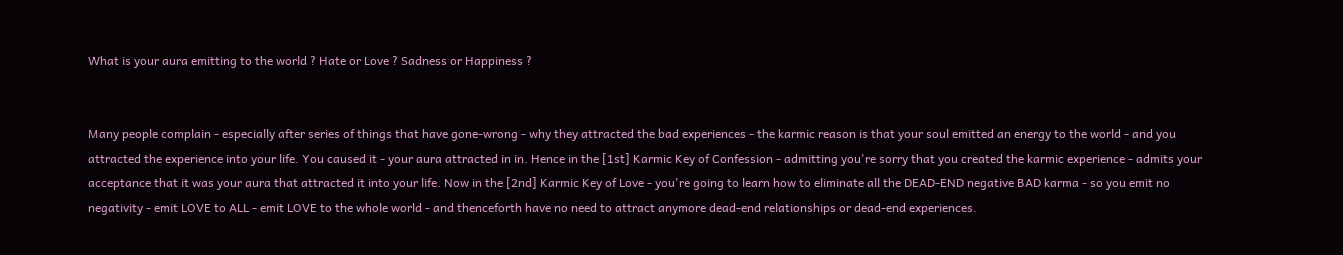What is your aura emitting to the world ? Hate or Love ? Sadness or Happiness ?


Many people complain - especially after series of things that have gone-wrong - why they attracted the bad experiences - the karmic reason is that your soul emitted an energy to the world - and you attracted the experience into your life. You caused it - your aura attracted in in. Hence in the [1st] Karmic Key of Confession - admitting you're sorry that you created the karmic experience - admits your acceptance that it was your aura that attracted it into your life. Now in the [2nd] Karmic Key of Love - you're going to learn how to eliminate all the DEAD-END negative BAD karma - so you emit no negativity - emit LOVE to ALL - emit LOVE to the whole world - and thenceforth have no need to attract anymore dead-end relationships or dead-end experiences.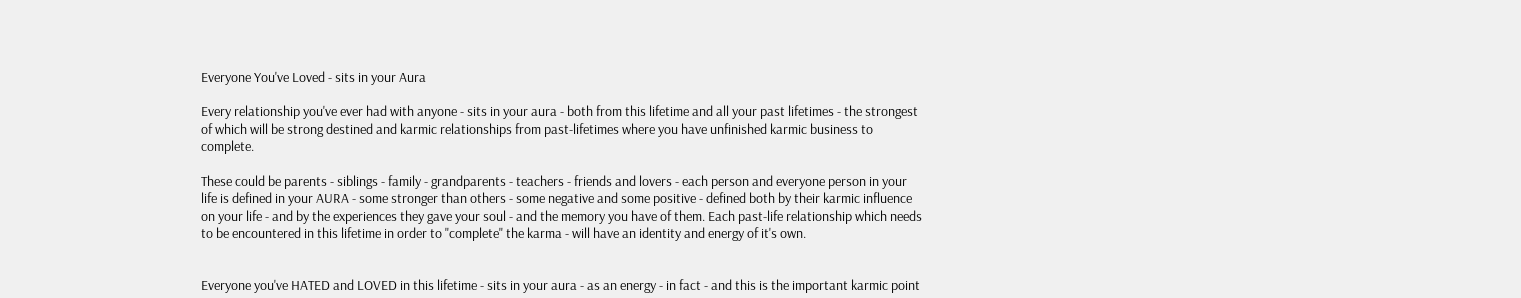Everyone You've Loved - sits in your Aura

Every relationship you've ever had with anyone - sits in your aura - both from this lifetime and all your past lifetimes - the strongest of which will be strong destined and karmic relationships from past-lifetimes where you have unfinished karmic business to complete.

These could be parents - siblings - family - grandparents - teachers - friends and lovers - each person and everyone person in your life is defined in your AURA - some stronger than others - some negative and some positive - defined both by their karmic influence on your life - and by the experiences they gave your soul - and the memory you have of them. Each past-life relationship which needs to be encountered in this lifetime in order to "complete" the karma - will have an identity and energy of it's own.


Everyone you've HATED and LOVED in this lifetime - sits in your aura - as an energy - in fact - and this is the important karmic point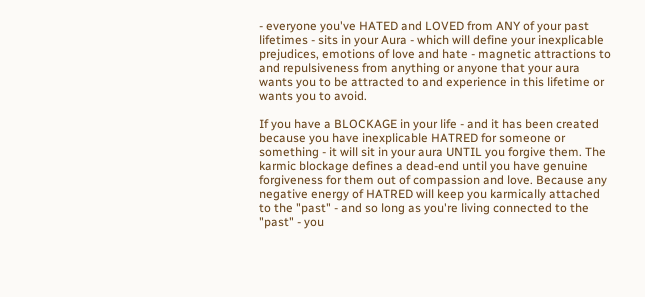- everyone you've HATED and LOVED from ANY of your past lifetimes - sits in your Aura - which will define your inexplicable prejudices, emotions of love and hate - magnetic attractions to and repulsiveness from anything or anyone that your aura wants you to be attracted to and experience in this lifetime or wants you to avoid.

If you have a BLOCKAGE in your life - and it has been created because you have inexplicable HATRED for someone or something - it will sit in your aura UNTIL you forgive them. The karmic blockage defines a dead-end until you have genuine forgiveness for them out of compassion and love. Because any negative energy of HATRED will keep you karmically attached to the "past" - and so long as you're living connected to the "past" - you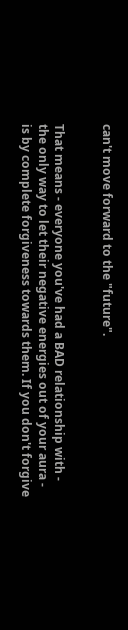can't move forward to the "future".


That means - everyone you've had a BAD relationship with - the only way to let their negative energies out of your aura - is by complete forgiveness towards them. If you don't forgive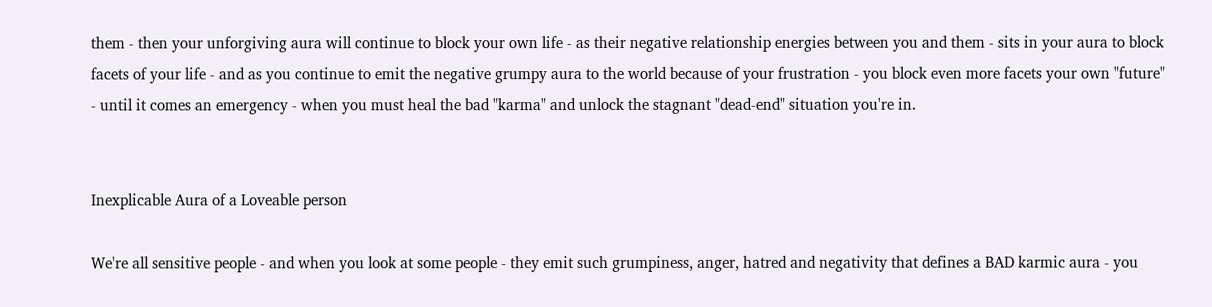them - then your unforgiving aura will continue to block your own life - as their negative relationship energies between you and them - sits in your aura to block facets of your life - and as you continue to emit the negative grumpy aura to the world because of your frustration - you block even more facets your own "future" - until it comes an emergency - when you must heal the bad "karma" and unlock the stagnant "dead-end" situation you're in.


Inexplicable Aura of a Loveable person

We're all sensitive people - and when you look at some people - they emit such grumpiness, anger, hatred and negativity that defines a BAD karmic aura - you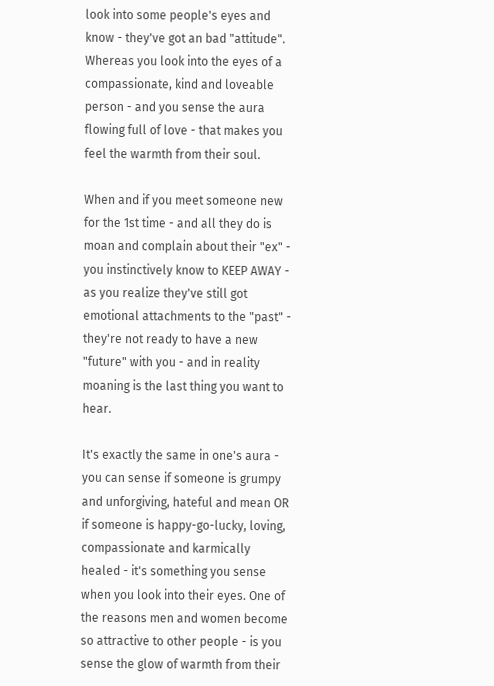look into some people's eyes and know - they've got an bad "attitude". Whereas you look into the eyes of a compassionate, kind and loveable person - and you sense the aura flowing full of love - that makes you feel the warmth from their soul.

When and if you meet someone new for the 1st time - and all they do is moan and complain about their "ex" - you instinctively know to KEEP AWAY - as you realize they've still got emotional attachments to the "past" - they're not ready to have a new "future" with you - and in reality moaning is the last thing you want to hear.

It's exactly the same in one's aura - you can sense if someone is grumpy and unforgiving, hateful and mean OR if someone is happy-go-lucky, loving, compassionate and karmically healed - it's something you sense when you look into their eyes. One of the reasons men and women become so attractive to other people - is you sense the glow of warmth from their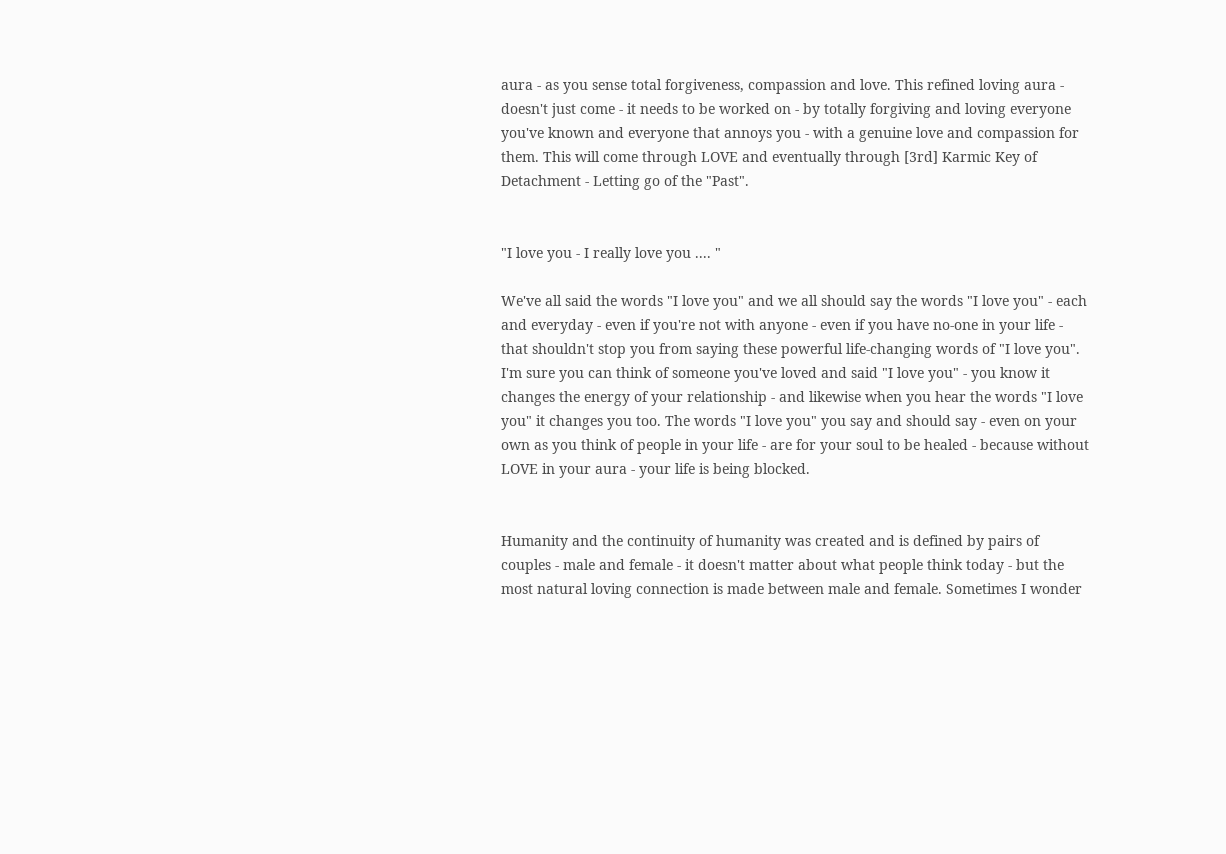aura - as you sense total forgiveness, compassion and love. This refined loving aura - doesn't just come - it needs to be worked on - by totally forgiving and loving everyone you've known and everyone that annoys you - with a genuine love and compassion for them. This will come through LOVE and eventually through [3rd] Karmic Key of Detachment - Letting go of the "Past".


"I love you - I really love you .... "

We've all said the words "I love you" and we all should say the words "I love you" - each and everyday - even if you're not with anyone - even if you have no-one in your life - that shouldn't stop you from saying these powerful life-changing words of "I love you". I'm sure you can think of someone you've loved and said "I love you" - you know it changes the energy of your relationship - and likewise when you hear the words "I love you" it changes you too. The words "I love you" you say and should say - even on your own as you think of people in your life - are for your soul to be healed - because without LOVE in your aura - your life is being blocked.


Humanity and the continuity of humanity was created and is defined by pairs of couples - male and female - it doesn't matter about what people think today - but the most natural loving connection is made between male and female. Sometimes I wonder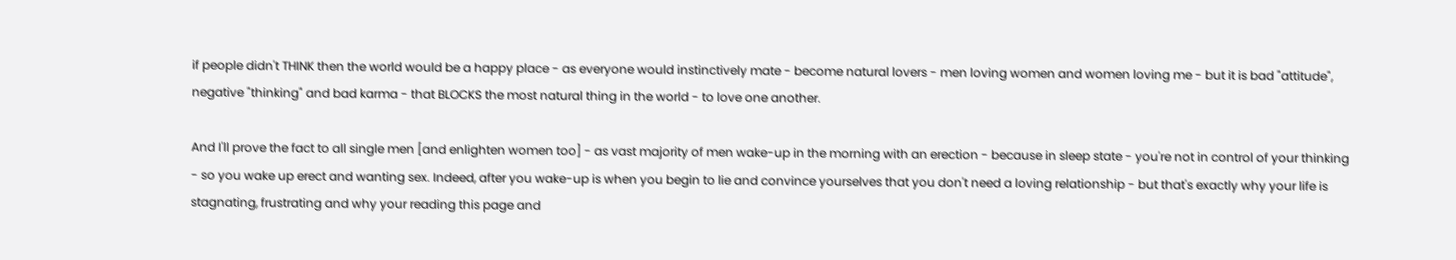if people didn't THINK then the world would be a happy place - as everyone would instinctively mate - become natural lovers - men loving women and women loving me - but it is bad "attitude", negative "thinking" and bad karma - that BLOCKS the most natural thing in the world - to love one another.

And I'll prove the fact to all single men [and enlighten women too] - as vast majority of men wake-up in the morning with an erection - because in sleep state - you're not in control of your thinking - so you wake up erect and wanting sex. Indeed, after you wake-up is when you begin to lie and convince yourselves that you don't need a loving relationship - but that's exactly why your life is stagnating, frustrating and why your reading this page and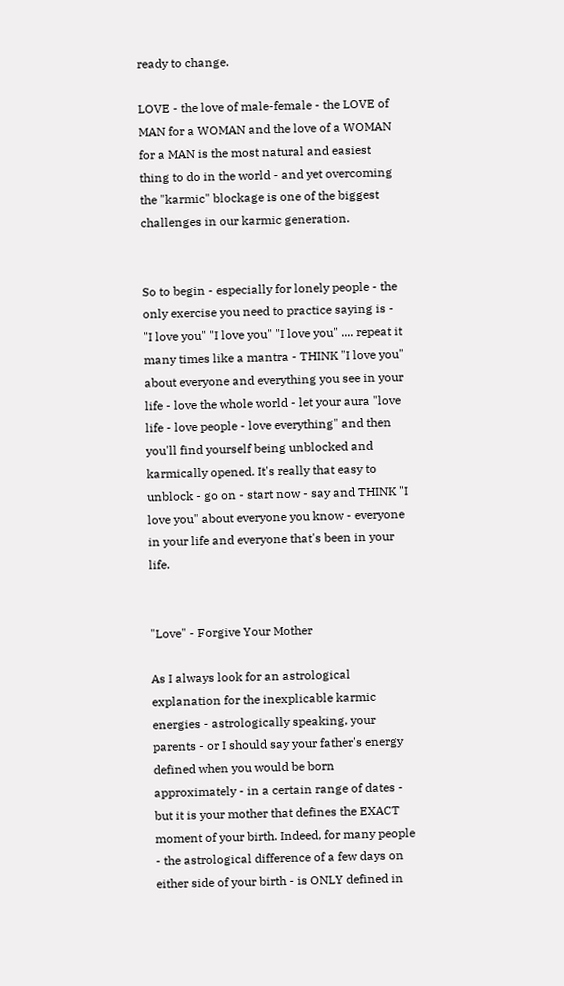ready to change.

LOVE - the love of male-female - the LOVE of MAN for a WOMAN and the love of a WOMAN for a MAN is the most natural and easiest thing to do in the world - and yet overcoming the "karmic" blockage is one of the biggest challenges in our karmic generation.


So to begin - especially for lonely people - the only exercise you need to practice saying is - "I love you" "I love you" "I love you" .... repeat it many times like a mantra - THINK "I love you" about everyone and everything you see in your life - love the whole world - let your aura "love life - love people - love everything" and then you'll find yourself being unblocked and karmically opened. It's really that easy to unblock - go on - start now - say and THINK "I love you" about everyone you know - everyone in your life and everyone that's been in your life.


"Love" - Forgive Your Mother

As I always look for an astrological explanation for the inexplicable karmic energies - astrologically speaking, your parents - or I should say your father's energy defined when you would be born approximately - in a certain range of dates - but it is your mother that defines the EXACT moment of your birth. Indeed, for many people - the astrological difference of a few days on either side of your birth - is ONLY defined in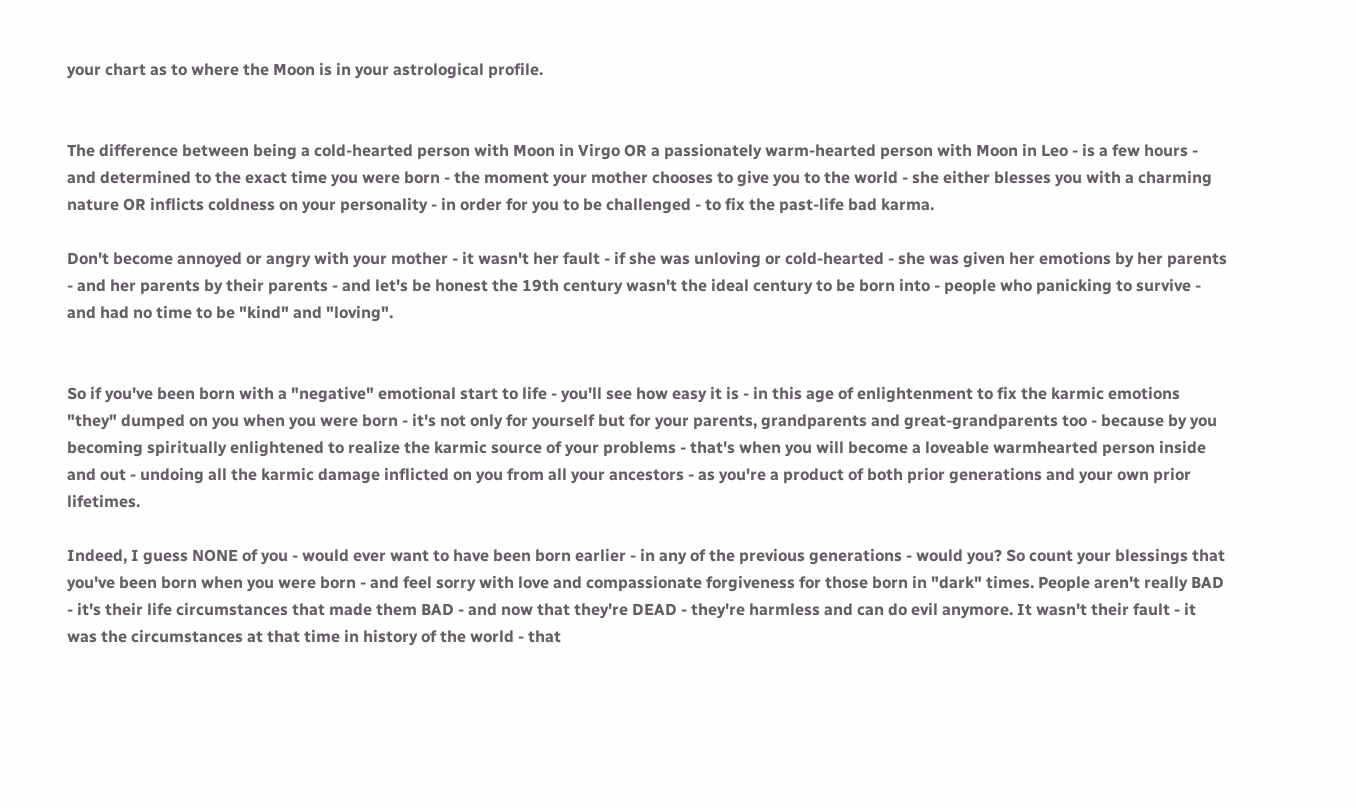your chart as to where the Moon is in your astrological profile.


The difference between being a cold-hearted person with Moon in Virgo OR a passionately warm-hearted person with Moon in Leo - is a few hours - and determined to the exact time you were born - the moment your mother chooses to give you to the world - she either blesses you with a charming nature OR inflicts coldness on your personality - in order for you to be challenged - to fix the past-life bad karma.

Don't become annoyed or angry with your mother - it wasn't her fault - if she was unloving or cold-hearted - she was given her emotions by her parents - and her parents by their parents - and let's be honest the 19th century wasn't the ideal century to be born into - people who panicking to survive - and had no time to be "kind" and "loving".


So if you've been born with a "negative" emotional start to life - you'll see how easy it is - in this age of enlightenment to fix the karmic emotions "they" dumped on you when you were born - it's not only for yourself but for your parents, grandparents and great-grandparents too - because by you becoming spiritually enlightened to realize the karmic source of your problems - that's when you will become a loveable warmhearted person inside and out - undoing all the karmic damage inflicted on you from all your ancestors - as you're a product of both prior generations and your own prior lifetimes.

Indeed, I guess NONE of you - would ever want to have been born earlier - in any of the previous generations - would you? So count your blessings that you've been born when you were born - and feel sorry with love and compassionate forgiveness for those born in "dark" times. People aren't really BAD - it's their life circumstances that made them BAD - and now that they're DEAD - they're harmless and can do evil anymore. It wasn't their fault - it was the circumstances at that time in history of the world - that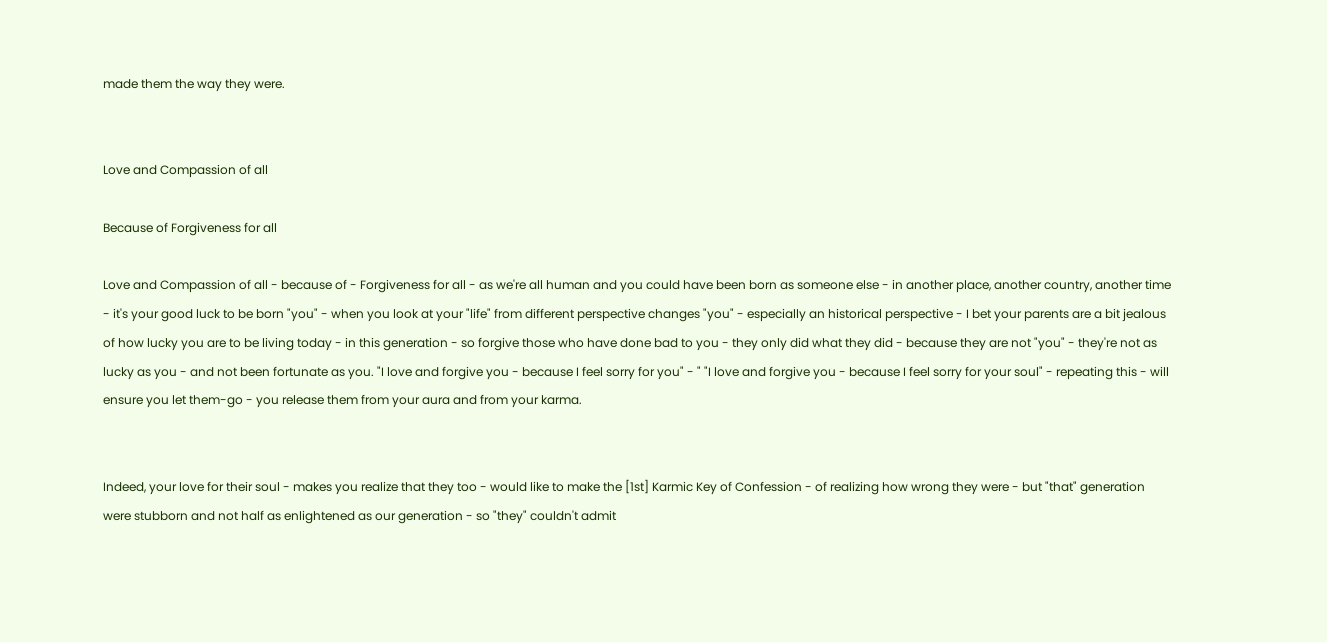made them the way they were.


Love and Compassion of all

Because of Forgiveness for all

Love and Compassion of all - because of - Forgiveness for all - as we're all human and you could have been born as someone else - in another place, another country, another time - it's your good luck to be born "you" - when you look at your "life" from different perspective changes "you" - especially an historical perspective - I bet your parents are a bit jealous of how lucky you are to be living today - in this generation - so forgive those who have done bad to you - they only did what they did - because they are not "you" - they're not as lucky as you - and not been fortunate as you. "I love and forgive you - because I feel sorry for you" - " "I love and forgive you - because I feel sorry for your soul" - repeating this - will ensure you let them-go - you release them from your aura and from your karma.


Indeed, your love for their soul - makes you realize that they too - would like to make the [1st] Karmic Key of Confession - of realizing how wrong they were - but "that" generation were stubborn and not half as enlightened as our generation - so "they" couldn't admit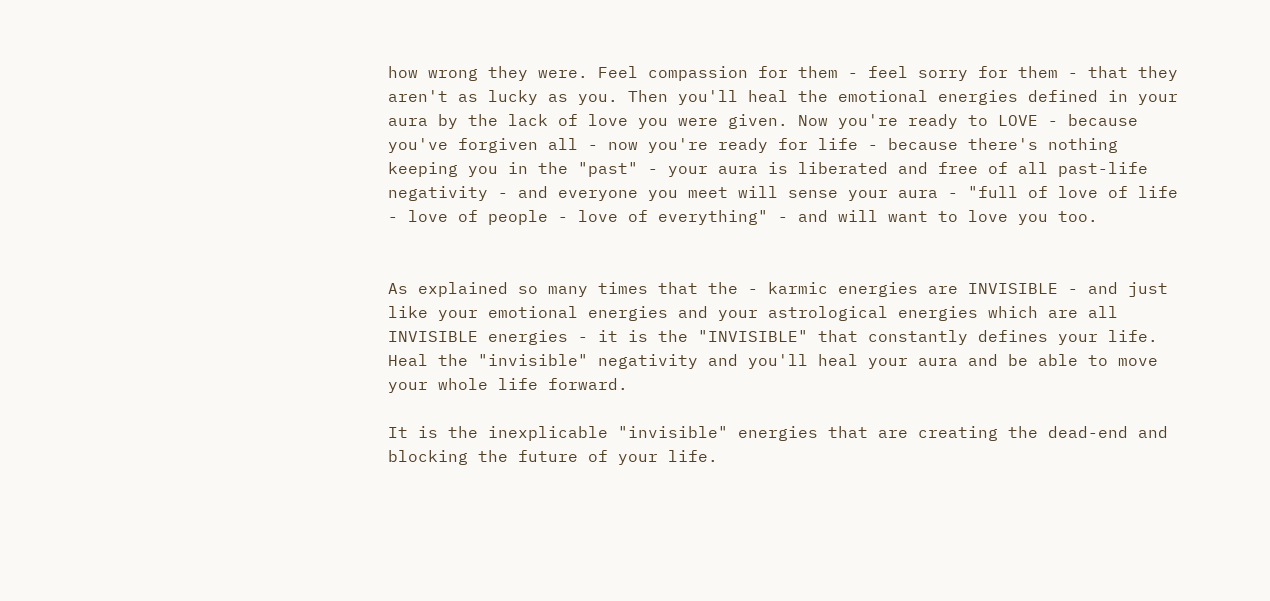how wrong they were. Feel compassion for them - feel sorry for them - that they aren't as lucky as you. Then you'll heal the emotional energies defined in your aura by the lack of love you were given. Now you're ready to LOVE - because you've forgiven all - now you're ready for life - because there's nothing keeping you in the "past" - your aura is liberated and free of all past-life negativity - and everyone you meet will sense your aura - "full of love of life - love of people - love of everything" - and will want to love you too.


As explained so many times that the - karmic energies are INVISIBLE - and just like your emotional energies and your astrological energies which are all INVISIBLE energies - it is the "INVISIBLE" that constantly defines your life. Heal the "invisible" negativity and you'll heal your aura and be able to move your whole life forward.

It is the inexplicable "invisible" energies that are creating the dead-end and blocking the future of your life.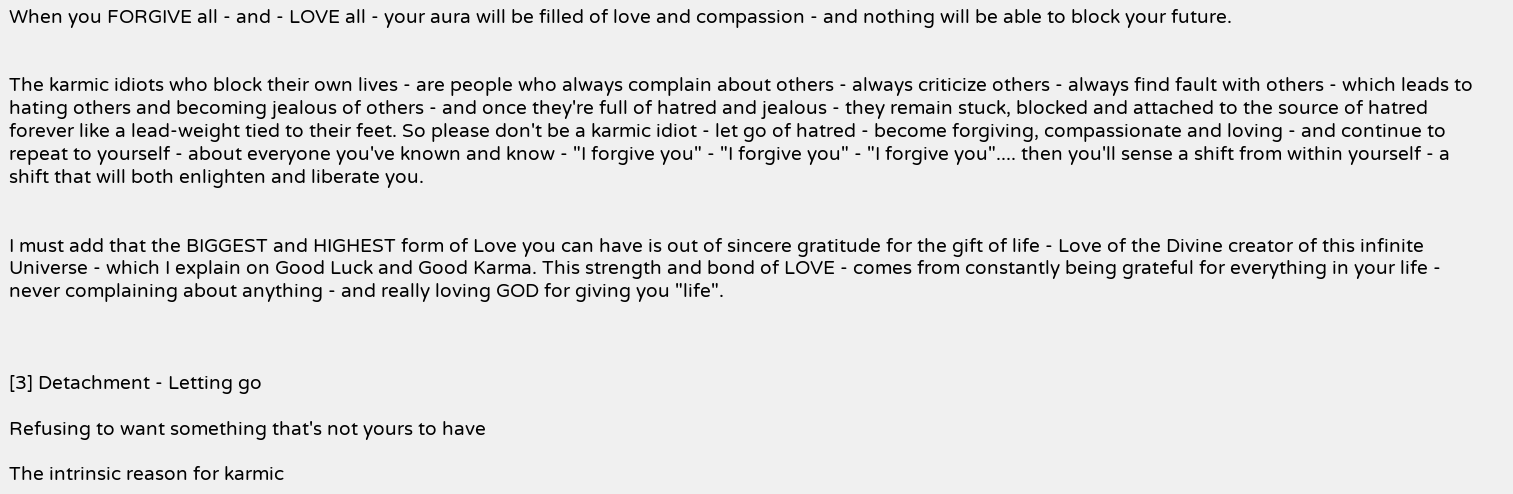When you FORGIVE all - and - LOVE all - your aura will be filled of love and compassion - and nothing will be able to block your future.


The karmic idiots who block their own lives - are people who always complain about others - always criticize others - always find fault with others - which leads to hating others and becoming jealous of others - and once they're full of hatred and jealous - they remain stuck, blocked and attached to the source of hatred forever like a lead-weight tied to their feet. So please don't be a karmic idiot - let go of hatred - become forgiving, compassionate and loving - and continue to repeat to yourself - about everyone you've known and know - "I forgive you" - "I forgive you" - "I forgive you".... then you'll sense a shift from within yourself - a shift that will both enlighten and liberate you.


I must add that the BIGGEST and HIGHEST form of Love you can have is out of sincere gratitude for the gift of life - Love of the Divine creator of this infinite Universe - which I explain on Good Luck and Good Karma. This strength and bond of LOVE - comes from constantly being grateful for everything in your life - never complaining about anything - and really loving GOD for giving you "life".



[3] Detachment - Letting go

Refusing to want something that's not yours to have

The intrinsic reason for karmic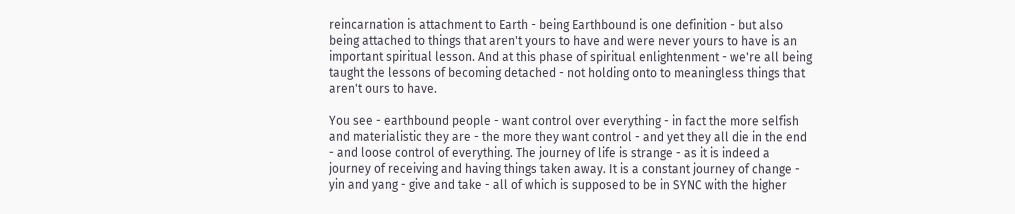reincarnation is attachment to Earth - being Earthbound is one definition - but also being attached to things that aren't yours to have and were never yours to have is an important spiritual lesson. And at this phase of spiritual enlightenment - we're all being taught the lessons of becoming detached - not holding onto to meaningless things that aren't ours to have.

You see - earthbound people - want control over everything - in fact the more selfish and materialistic they are - the more they want control - and yet they all die in the end - and loose control of everything. The journey of life is strange - as it is indeed a journey of receiving and having things taken away. It is a constant journey of change - yin and yang - give and take - all of which is supposed to be in SYNC with the higher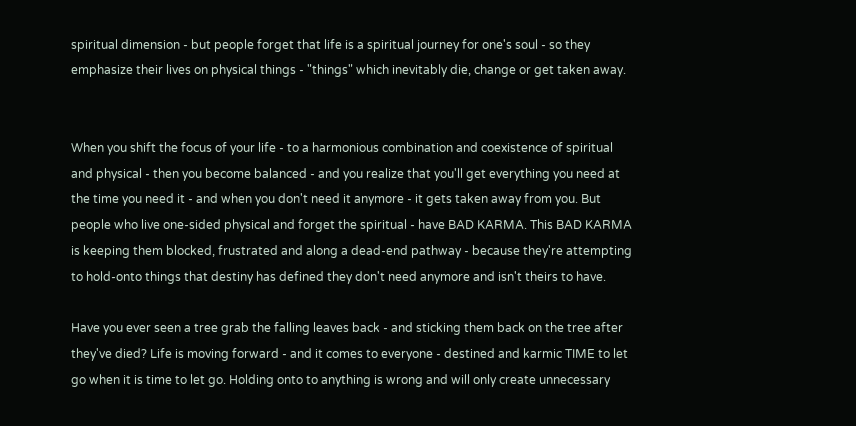spiritual dimension - but people forget that life is a spiritual journey for one's soul - so they emphasize their lives on physical things - "things" which inevitably die, change or get taken away.


When you shift the focus of your life - to a harmonious combination and coexistence of spiritual and physical - then you become balanced - and you realize that you'll get everything you need at the time you need it - and when you don't need it anymore - it gets taken away from you. But people who live one-sided physical and forget the spiritual - have BAD KARMA. This BAD KARMA is keeping them blocked, frustrated and along a dead-end pathway - because they're attempting to hold-onto things that destiny has defined they don't need anymore and isn't theirs to have.

Have you ever seen a tree grab the falling leaves back - and sticking them back on the tree after they've died? Life is moving forward - and it comes to everyone - destined and karmic TIME to let go when it is time to let go. Holding onto to anything is wrong and will only create unnecessary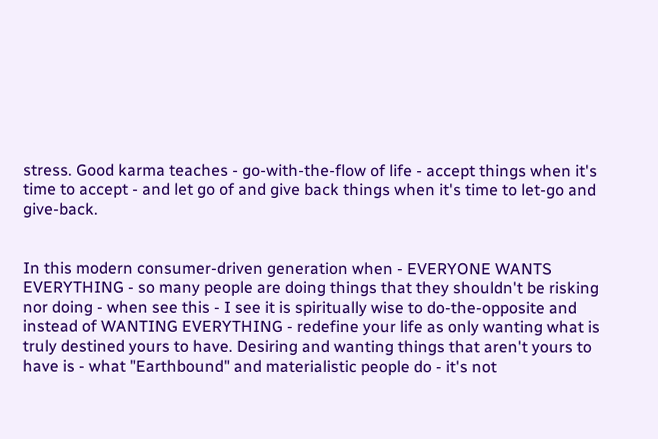stress. Good karma teaches - go-with-the-flow of life - accept things when it's time to accept - and let go of and give back things when it's time to let-go and give-back.


In this modern consumer-driven generation when - EVERYONE WANTS EVERYTHING - so many people are doing things that they shouldn't be risking nor doing - when see this - I see it is spiritually wise to do-the-opposite and instead of WANTING EVERYTHING - redefine your life as only wanting what is truly destined yours to have. Desiring and wanting things that aren't yours to have is - what "Earthbound" and materialistic people do - it's not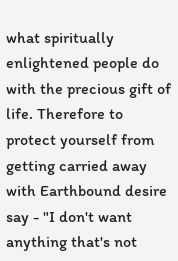what spiritually enlightened people do with the precious gift of life. Therefore to protect yourself from getting carried away with Earthbound desire say - "I don't want anything that's not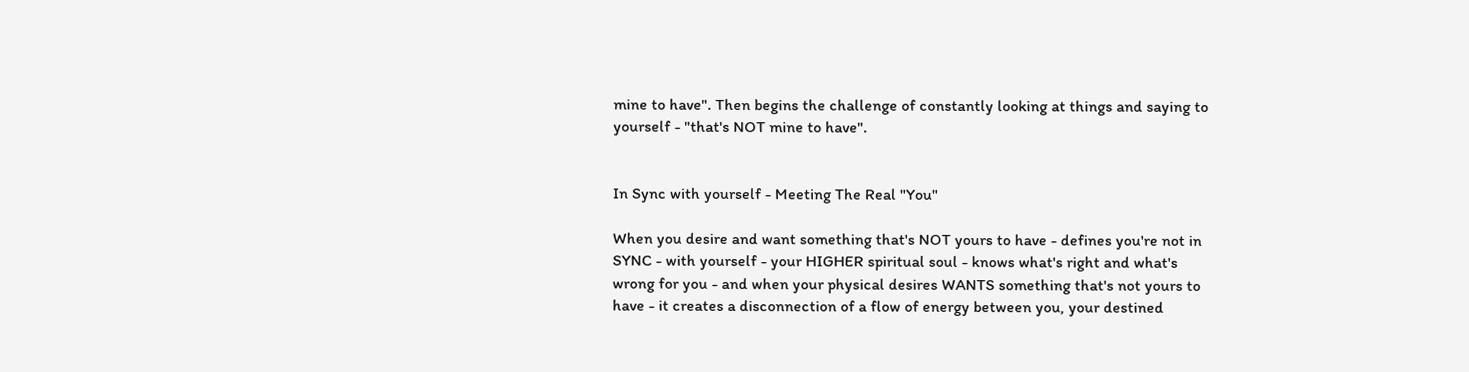mine to have". Then begins the challenge of constantly looking at things and saying to yourself - "that's NOT mine to have".


In Sync with yourself - Meeting The Real "You"

When you desire and want something that's NOT yours to have - defines you're not in SYNC - with yourself - your HIGHER spiritual soul - knows what's right and what's wrong for you - and when your physical desires WANTS something that's not yours to have - it creates a disconnection of a flow of energy between you, your destined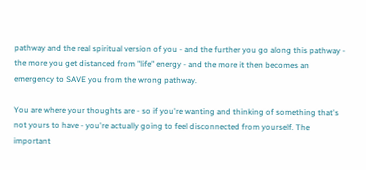pathway and the real spiritual version of you - and the further you go along this pathway - the more you get distanced from "life" energy - and the more it then becomes an emergency to SAVE you from the wrong pathway.

You are where your thoughts are - so if you're wanting and thinking of something that's not yours to have - you're actually going to feel disconnected from yourself. The important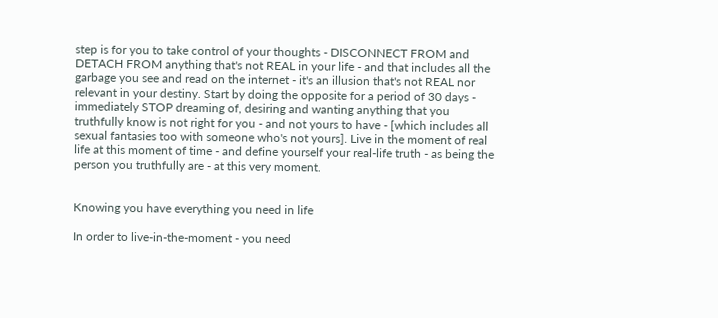step is for you to take control of your thoughts - DISCONNECT FROM and DETACH FROM anything that's not REAL in your life - and that includes all the garbage you see and read on the internet - it's an illusion that's not REAL nor relevant in your destiny. Start by doing the opposite for a period of 30 days - immediately STOP dreaming of, desiring and wanting anything that you truthfully know is not right for you - and not yours to have - [which includes all sexual fantasies too with someone who's not yours]. Live in the moment of real life at this moment of time - and define yourself your real-life truth - as being the person you truthfully are - at this very moment.


Knowing you have everything you need in life

In order to live-in-the-moment - you need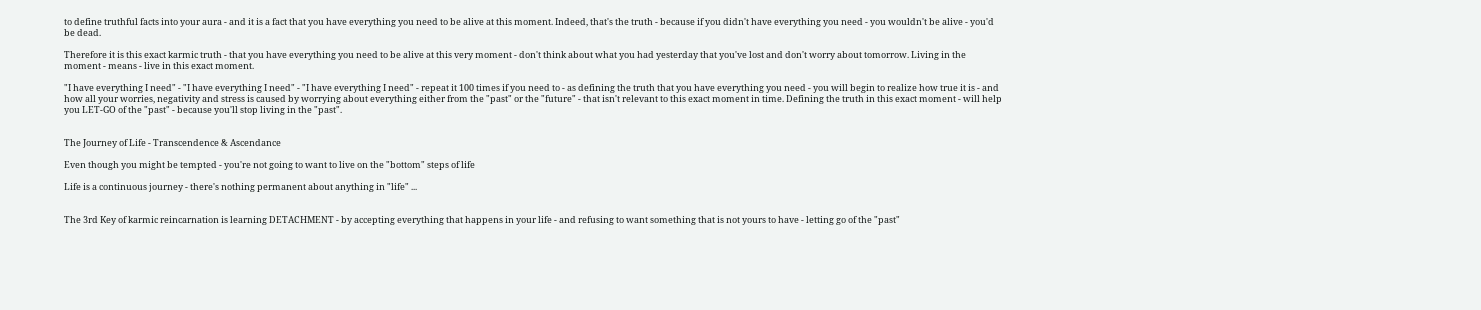to define truthful facts into your aura - and it is a fact that you have everything you need to be alive at this moment. Indeed, that's the truth - because if you didn't have everything you need - you wouldn't be alive - you'd be dead.

Therefore it is this exact karmic truth - that you have everything you need to be alive at this very moment - don't think about what you had yesterday that you've lost and don't worry about tomorrow. Living in the moment - means - live in this exact moment.

"I have everything I need" - "I have everything I need" - "I have everything I need" - repeat it 100 times if you need to - as defining the truth that you have everything you need - you will begin to realize how true it is - and how all your worries, negativity and stress is caused by worrying about everything either from the "past" or the "future" - that isn't relevant to this exact moment in time. Defining the truth in this exact moment - will help you LET-GO of the "past" - because you'll stop living in the "past".


The Journey of Life - Transcendence & Ascendance

Even though you might be tempted - you're not going to want to live on the "bottom" steps of life

Life is a continuous journey - there's nothing permanent about anything in "life" ...


The 3rd Key of karmic reincarnation is learning DETACHMENT - by accepting everything that happens in your life - and refusing to want something that is not yours to have - letting go of the "past"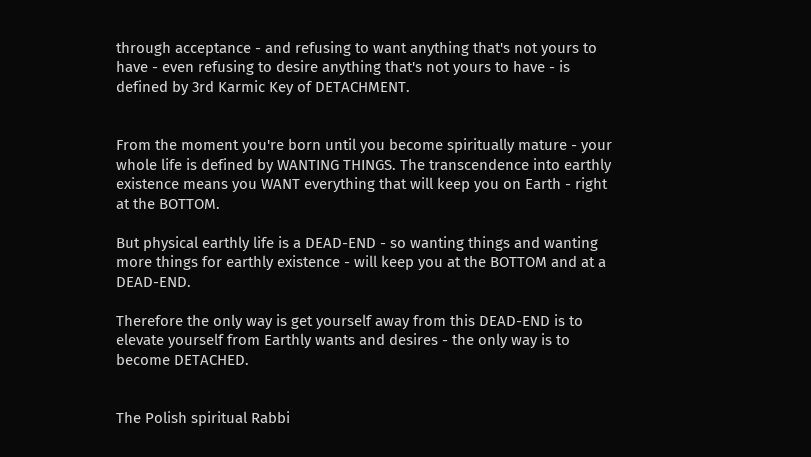through acceptance - and refusing to want anything that's not yours to have - even refusing to desire anything that's not yours to have - is defined by 3rd Karmic Key of DETACHMENT.


From the moment you're born until you become spiritually mature - your whole life is defined by WANTING THINGS. The transcendence into earthly existence means you WANT everything that will keep you on Earth - right at the BOTTOM.

But physical earthly life is a DEAD-END - so wanting things and wanting more things for earthly existence - will keep you at the BOTTOM and at a DEAD-END.

Therefore the only way is get yourself away from this DEAD-END is to elevate yourself from Earthly wants and desires - the only way is to become DETACHED.


The Polish spiritual Rabbi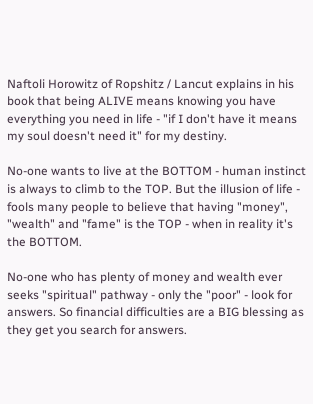Naftoli Horowitz of Ropshitz / Lancut explains in his book that being ALIVE means knowing you have everything you need in life - "if I don't have it means my soul doesn't need it" for my destiny.

No-one wants to live at the BOTTOM - human instinct is always to climb to the TOP. But the illusion of life - fools many people to believe that having "money", "wealth" and "fame" is the TOP - when in reality it's the BOTTOM.

No-one who has plenty of money and wealth ever seeks "spiritual" pathway - only the "poor" - look for answers. So financial difficulties are a BIG blessing as they get you search for answers.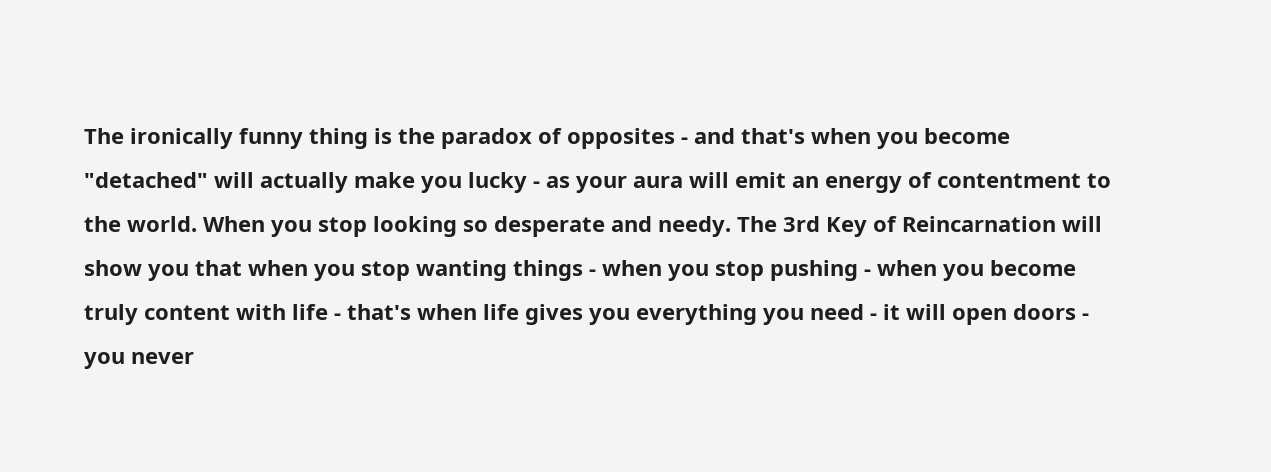The ironically funny thing is the paradox of opposites - and that's when you become "detached" will actually make you lucky - as your aura will emit an energy of contentment to the world. When you stop looking so desperate and needy. The 3rd Key of Reincarnation will show you that when you stop wanting things - when you stop pushing - when you become truly content with life - that's when life gives you everything you need - it will open doors - you never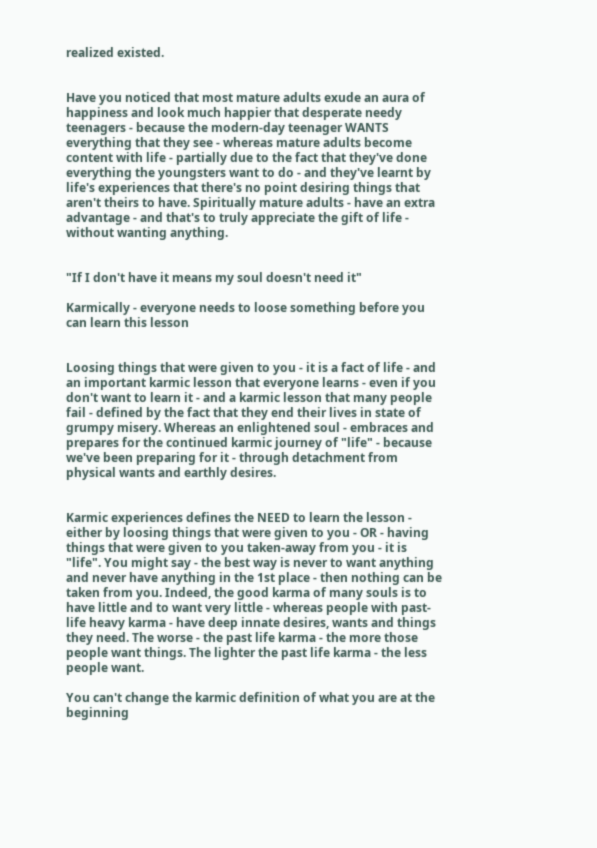realized existed.


Have you noticed that most mature adults exude an aura of happiness and look much happier that desperate needy teenagers - because the modern-day teenager WANTS everything that they see - whereas mature adults become content with life - partially due to the fact that they've done everything the youngsters want to do - and they've learnt by life's experiences that there's no point desiring things that aren't theirs to have. Spiritually mature adults - have an extra advantage - and that's to truly appreciate the gift of life - without wanting anything.


"If I don't have it means my soul doesn't need it"

Karmically - everyone needs to loose something before you can learn this lesson


Loosing things that were given to you - it is a fact of life - and an important karmic lesson that everyone learns - even if you don't want to learn it - and a karmic lesson that many people fail - defined by the fact that they end their lives in state of grumpy misery. Whereas an enlightened soul - embraces and prepares for the continued karmic journey of "life" - because we've been preparing for it - through detachment from physical wants and earthly desires.


Karmic experiences defines the NEED to learn the lesson - either by loosing things that were given to you - OR - having things that were given to you taken-away from you - it is "life". You might say - the best way is never to want anything and never have anything in the 1st place - then nothing can be taken from you. Indeed, the good karma of many souls is to have little and to want very little - whereas people with past-life heavy karma - have deep innate desires, wants and things they need. The worse - the past life karma - the more those people want things. The lighter the past life karma - the less people want.

You can't change the karmic definition of what you are at the beginning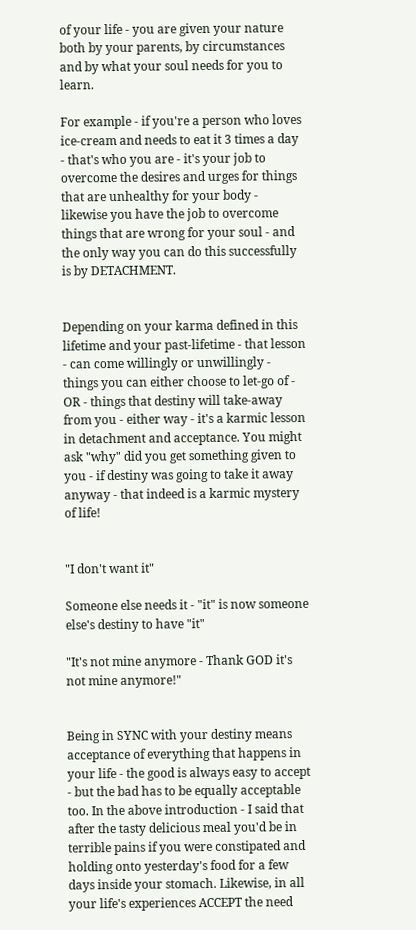of your life - you are given your nature both by your parents, by circumstances and by what your soul needs for you to learn.

For example - if you're a person who loves ice-cream and needs to eat it 3 times a day - that's who you are - it's your job to overcome the desires and urges for things that are unhealthy for your body - likewise you have the job to overcome things that are wrong for your soul - and the only way you can do this successfully is by DETACHMENT.


Depending on your karma defined in this lifetime and your past-lifetime - that lesson - can come willingly or unwillingly - things you can either choose to let-go of - OR - things that destiny will take-away from you - either way - it's a karmic lesson in detachment and acceptance. You might ask "why" did you get something given to you - if destiny was going to take it away anyway - that indeed is a karmic mystery of life!


"I don't want it"

Someone else needs it - "it" is now someone else's destiny to have "it"

"It's not mine anymore - Thank GOD it's not mine anymore!"


Being in SYNC with your destiny means acceptance of everything that happens in your life - the good is always easy to accept - but the bad has to be equally acceptable too. In the above introduction - I said that after the tasty delicious meal you'd be in terrible pains if you were constipated and holding onto yesterday's food for a few days inside your stomach. Likewise, in all your life's experiences ACCEPT the need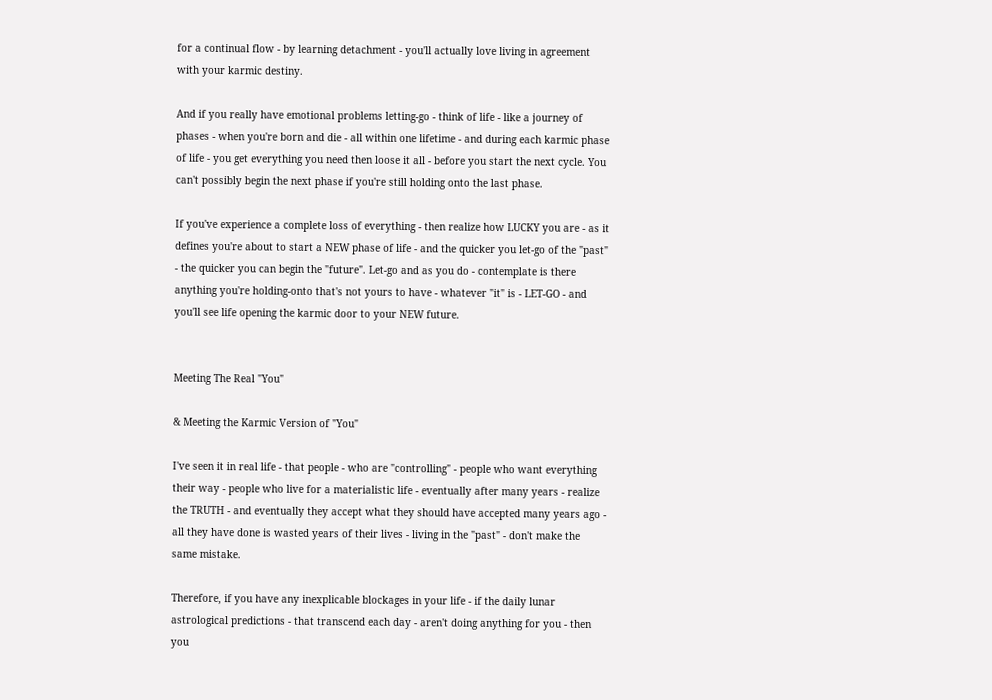for a continual flow - by learning detachment - you'll actually love living in agreement with your karmic destiny.

And if you really have emotional problems letting-go - think of life - like a journey of phases - when you're born and die - all within one lifetime - and during each karmic phase of life - you get everything you need then loose it all - before you start the next cycle. You can't possibly begin the next phase if you're still holding onto the last phase.

If you've experience a complete loss of everything - then realize how LUCKY you are - as it defines you're about to start a NEW phase of life - and the quicker you let-go of the "past" - the quicker you can begin the "future". Let-go and as you do - contemplate is there anything you're holding-onto that's not yours to have - whatever "it" is - LET-GO - and you'll see life opening the karmic door to your NEW future.


Meeting The Real "You"

& Meeting the Karmic Version of "You"

I've seen it in real life - that people - who are "controlling" - people who want everything their way - people who live for a materialistic life - eventually after many years - realize the TRUTH - and eventually they accept what they should have accepted many years ago - all they have done is wasted years of their lives - living in the "past" - don't make the same mistake.

Therefore, if you have any inexplicable blockages in your life - if the daily lunar astrological predictions - that transcend each day - aren't doing anything for you - then you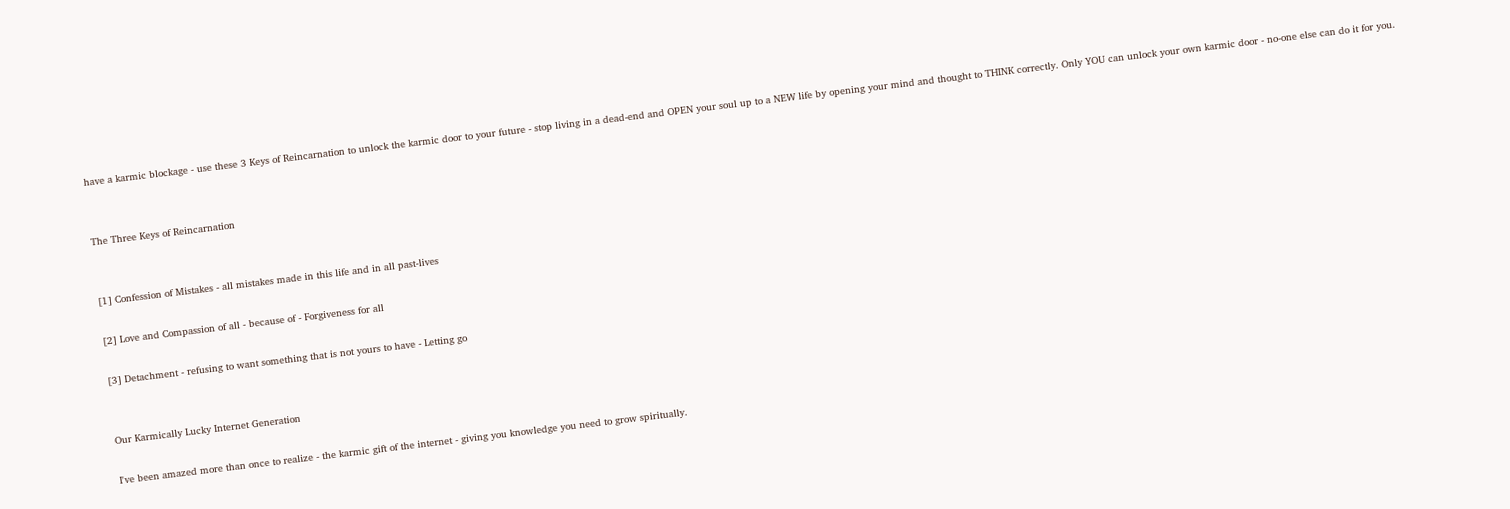have a karmic blockage - use these 3 Keys of Reincarnation to unlock the karmic door to your future - stop living in a dead-end and OPEN your soul up to a NEW life by opening your mind and thought to THINK correctly. Only YOU can unlock your own karmic door - no-one else can do it for you.


The Three Keys of Reincarnation


[1] Confession of Mistakes - all mistakes made in this life and in all past-lives

[2] Love and Compassion of all - because of - Forgiveness for all

[3] Detachment - refusing to want something that is not yours to have - Letting go


Our Karmically Lucky Internet Generation

I've been amazed more than once to realize - the karmic gift of the internet - giving you knowledge you need to grow spiritually.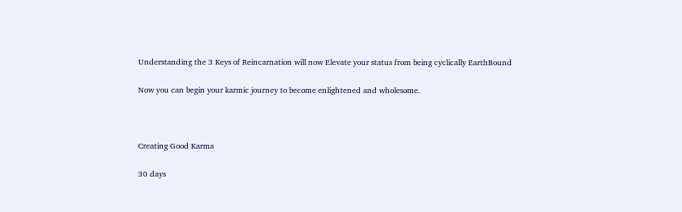Understanding the 3 Keys of Reincarnation will now Elevate your status from being cyclically EarthBound

Now you can begin your karmic journey to become enlightened and wholesome.



Creating Good Karma

30 days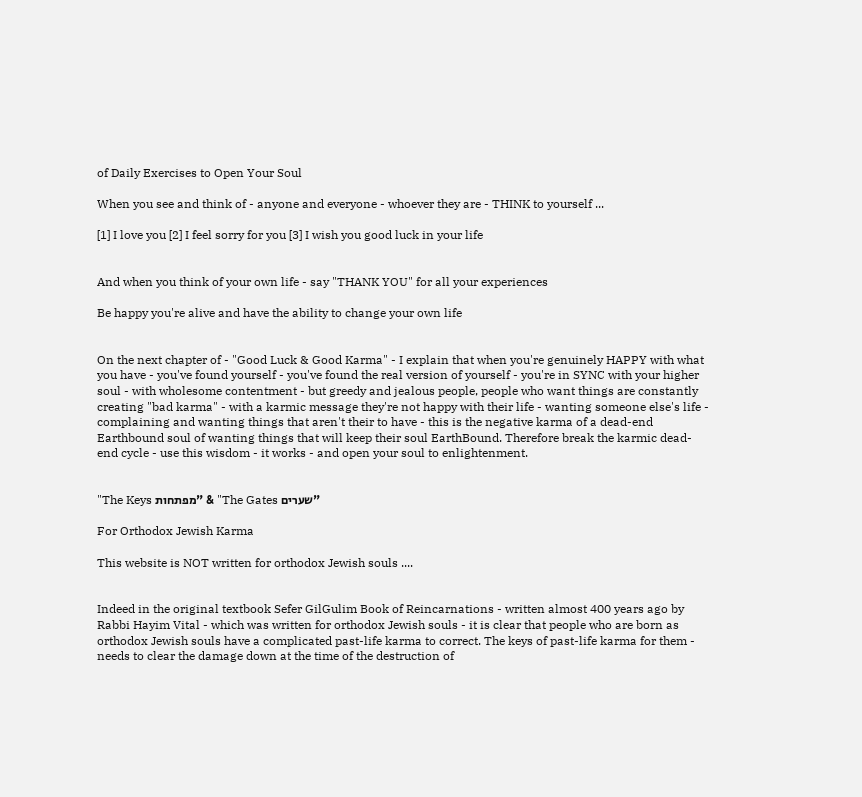of Daily Exercises to Open Your Soul

When you see and think of - anyone and everyone - whoever they are - THINK to yourself ...

[1] I love you [2] I feel sorry for you [3] I wish you good luck in your life


And when you think of your own life - say "THANK YOU" for all your experiences

Be happy you're alive and have the ability to change your own life


On the next chapter of - "Good Luck & Good Karma" - I explain that when you're genuinely HAPPY with what you have - you've found yourself - you've found the real version of yourself - you're in SYNC with your higher soul - with wholesome contentment - but greedy and jealous people, people who want things are constantly creating "bad karma" - with a karmic message they're not happy with their life - wanting someone else's life - complaining and wanting things that aren't their to have - this is the negative karma of a dead-end Earthbound soul of wanting things that will keep their soul EarthBound. Therefore break the karmic dead-end cycle - use this wisdom - it works - and open your soul to enlightenment.


"The Keys מפתחות" & "The Gates שערים"

For Orthodox Jewish Karma

This website is NOT written for orthodox Jewish souls ....


Indeed in the original textbook Sefer GilGulim Book of Reincarnations - written almost 400 years ago by Rabbi Hayim Vital - which was written for orthodox Jewish souls - it is clear that people who are born as orthodox Jewish souls have a complicated past-life karma to correct. The keys of past-life karma for them - needs to clear the damage down at the time of the destruction of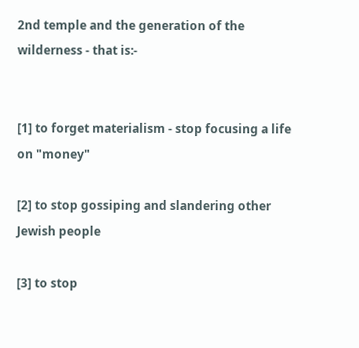2nd temple and the generation of the wilderness - that is:-


[1] to forget materialism - stop focusing a life on "money"

[2] to stop gossiping and slandering other Jewish people

[3] to stop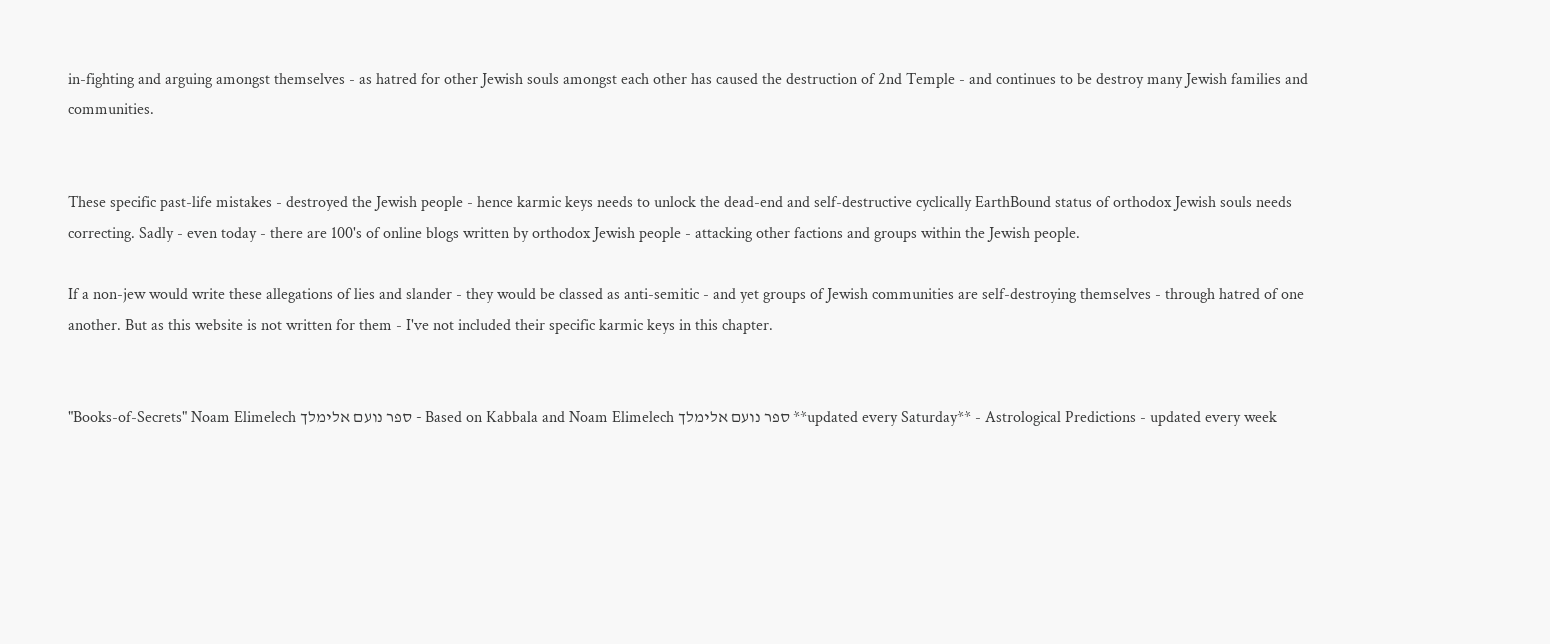in-fighting and arguing amongst themselves - as hatred for other Jewish souls amongst each other has caused the destruction of 2nd Temple - and continues to be destroy many Jewish families and communities.


These specific past-life mistakes - destroyed the Jewish people - hence karmic keys needs to unlock the dead-end and self-destructive cyclically EarthBound status of orthodox Jewish souls needs correcting. Sadly - even today - there are 100's of online blogs written by orthodox Jewish people - attacking other factions and groups within the Jewish people.

If a non-jew would write these allegations of lies and slander - they would be classed as anti-semitic - and yet groups of Jewish communities are self-destroying themselves - through hatred of one another. But as this website is not written for them - I've not included their specific karmic keys in this chapter.


"Books-of-Secrets" Noam Elimelech ספר נועם אלימלך - Based on Kabbala and Noam Elimelech ספר נועם אלימלך **updated every Saturday** - Astrological Predictions - updated every week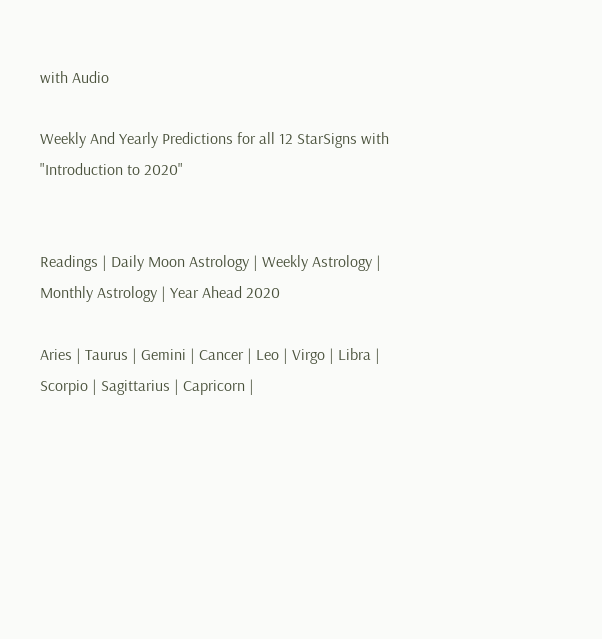with Audio

Weekly And Yearly Predictions for all 12 StarSigns with "Introduction to 2020"


Readings | Daily Moon Astrology | Weekly Astrology | Monthly Astrology | Year Ahead 2020

Aries | Taurus | Gemini | Cancer | Leo | Virgo | Libra | Scorpio | Sagittarius | Capricorn |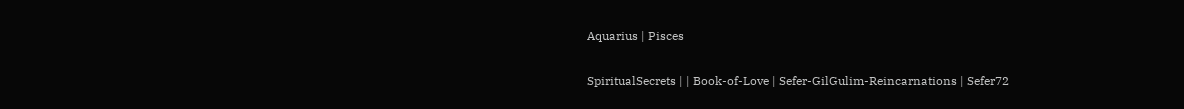Aquarius | Pisces

SpiritualSecrets | | Book-of-Love | Sefer-GilGulim-Reincarnations | Sefer72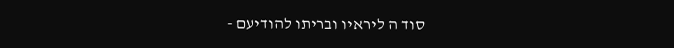סוד ה ליראיו ובריתו להודיעם -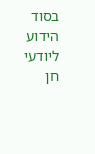בסוד הידוע ליודעי חן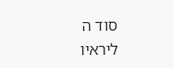סוד ה ליראיו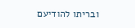ובריתו להודיעם